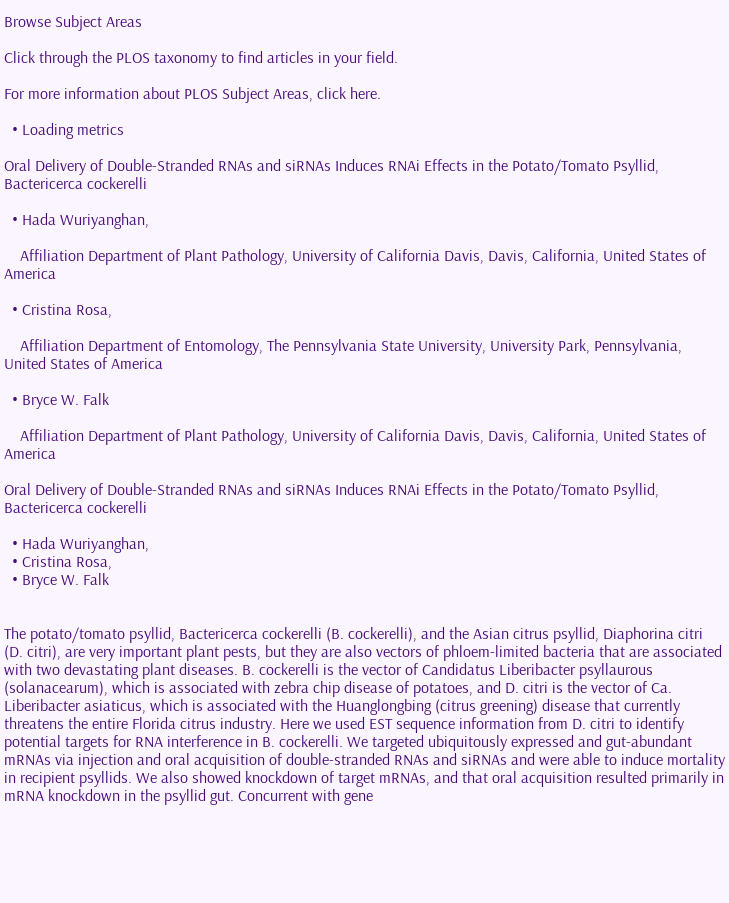Browse Subject Areas

Click through the PLOS taxonomy to find articles in your field.

For more information about PLOS Subject Areas, click here.

  • Loading metrics

Oral Delivery of Double-Stranded RNAs and siRNAs Induces RNAi Effects in the Potato/Tomato Psyllid, Bactericerca cockerelli

  • Hada Wuriyanghan,

    Affiliation Department of Plant Pathology, University of California Davis, Davis, California, United States of America

  • Cristina Rosa,

    Affiliation Department of Entomology, The Pennsylvania State University, University Park, Pennsylvania, United States of America

  • Bryce W. Falk

    Affiliation Department of Plant Pathology, University of California Davis, Davis, California, United States of America

Oral Delivery of Double-Stranded RNAs and siRNAs Induces RNAi Effects in the Potato/Tomato Psyllid, Bactericerca cockerelli

  • Hada Wuriyanghan,
  • Cristina Rosa,
  • Bryce W. Falk


The potato/tomato psyllid, Bactericerca cockerelli (B. cockerelli), and the Asian citrus psyllid, Diaphorina citri (D. citri), are very important plant pests, but they are also vectors of phloem-limited bacteria that are associated with two devastating plant diseases. B. cockerelli is the vector of Candidatus Liberibacter psyllaurous (solanacearum), which is associated with zebra chip disease of potatoes, and D. citri is the vector of Ca. Liberibacter asiaticus, which is associated with the Huanglongbing (citrus greening) disease that currently threatens the entire Florida citrus industry. Here we used EST sequence information from D. citri to identify potential targets for RNA interference in B. cockerelli. We targeted ubiquitously expressed and gut-abundant mRNAs via injection and oral acquisition of double-stranded RNAs and siRNAs and were able to induce mortality in recipient psyllids. We also showed knockdown of target mRNAs, and that oral acquisition resulted primarily in mRNA knockdown in the psyllid gut. Concurrent with gene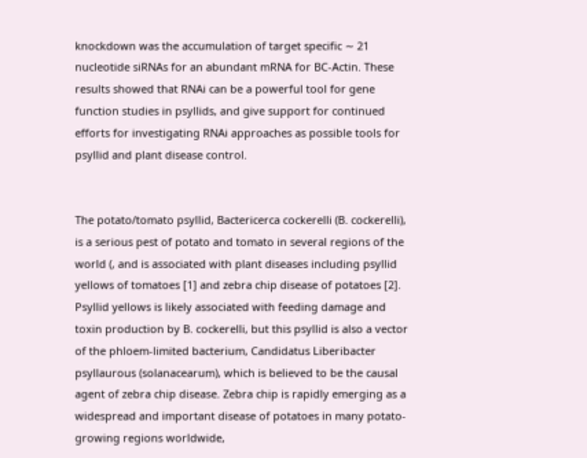knockdown was the accumulation of target specific ∼ 21 nucleotide siRNAs for an abundant mRNA for BC-Actin. These results showed that RNAi can be a powerful tool for gene function studies in psyllids, and give support for continued efforts for investigating RNAi approaches as possible tools for psyllid and plant disease control.


The potato/tomato psyllid, Bactericerca cockerelli (B. cockerelli), is a serious pest of potato and tomato in several regions of the world (, and is associated with plant diseases including psyllid yellows of tomatoes [1] and zebra chip disease of potatoes [2]. Psyllid yellows is likely associated with feeding damage and toxin production by B. cockerelli, but this psyllid is also a vector of the phloem-limited bacterium, Candidatus Liberibacter psyllaurous (solanacearum), which is believed to be the causal agent of zebra chip disease. Zebra chip is rapidly emerging as a widespread and important disease of potatoes in many potato-growing regions worldwide,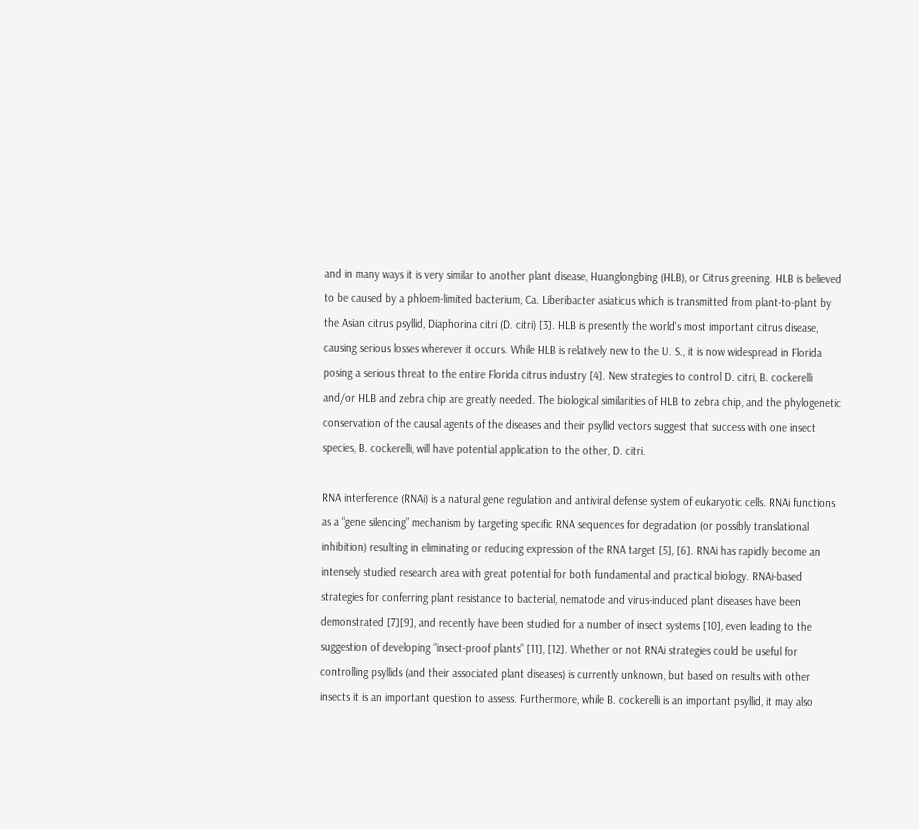and in many ways it is very similar to another plant disease, Huanglongbing (HLB), or Citrus greening. HLB is believed to be caused by a phloem-limited bacterium, Ca. Liberibacter asiaticus which is transmitted from plant-to-plant by the Asian citrus psyllid, Diaphorina citri (D. citri) [3]. HLB is presently the world's most important citrus disease, causing serious losses wherever it occurs. While HLB is relatively new to the U. S., it is now widespread in Florida posing a serious threat to the entire Florida citrus industry [4]. New strategies to control D. citri, B. cockerelli and/or HLB and zebra chip are greatly needed. The biological similarities of HLB to zebra chip, and the phylogenetic conservation of the causal agents of the diseases and their psyllid vectors suggest that success with one insect species, B. cockerelli, will have potential application to the other, D. citri.

RNA interference (RNAi) is a natural gene regulation and antiviral defense system of eukaryotic cells. RNAi functions as a “gene silencing” mechanism by targeting specific RNA sequences for degradation (or possibly translational inhibition) resulting in eliminating or reducing expression of the RNA target [5], [6]. RNAi has rapidly become an intensely studied research area with great potential for both fundamental and practical biology. RNAi-based strategies for conferring plant resistance to bacterial, nematode and virus-induced plant diseases have been demonstrated [7][9], and recently have been studied for a number of insect systems [10], even leading to the suggestion of developing “insect-proof plants” [11], [12]. Whether or not RNAi strategies could be useful for controlling psyllids (and their associated plant diseases) is currently unknown, but based on results with other insects it is an important question to assess. Furthermore, while B. cockerelli is an important psyllid, it may also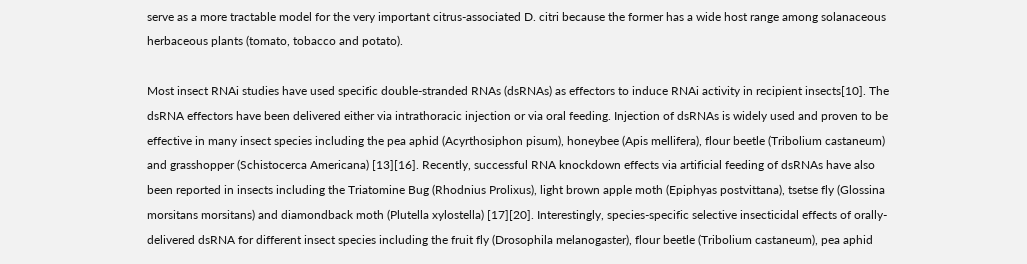serve as a more tractable model for the very important citrus-associated D. citri because the former has a wide host range among solanaceous herbaceous plants (tomato, tobacco and potato).

Most insect RNAi studies have used specific double-stranded RNAs (dsRNAs) as effectors to induce RNAi activity in recipient insects[10]. The dsRNA effectors have been delivered either via intrathoracic injection or via oral feeding. Injection of dsRNAs is widely used and proven to be effective in many insect species including the pea aphid (Acyrthosiphon pisum), honeybee (Apis mellifera), flour beetle (Tribolium castaneum) and grasshopper (Schistocerca Americana) [13][16]. Recently, successful RNA knockdown effects via artificial feeding of dsRNAs have also been reported in insects including the Triatomine Bug (Rhodnius Prolixus), light brown apple moth (Epiphyas postvittana), tsetse fly (Glossina morsitans morsitans) and diamondback moth (Plutella xylostella) [17][20]. Interestingly, species-specific selective insecticidal effects of orally-delivered dsRNA for different insect species including the fruit fly (Drosophila melanogaster), flour beetle (Tribolium castaneum), pea aphid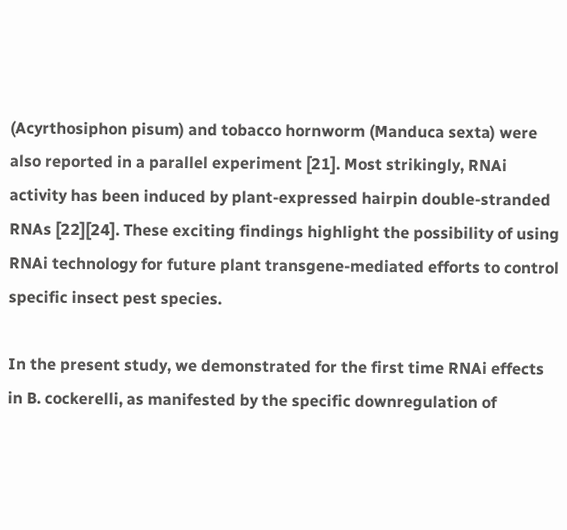(Acyrthosiphon pisum) and tobacco hornworm (Manduca sexta) were also reported in a parallel experiment [21]. Most strikingly, RNAi activity has been induced by plant-expressed hairpin double-stranded RNAs [22][24]. These exciting findings highlight the possibility of using RNAi technology for future plant transgene-mediated efforts to control specific insect pest species.

In the present study, we demonstrated for the first time RNAi effects in B. cockerelli, as manifested by the specific downregulation of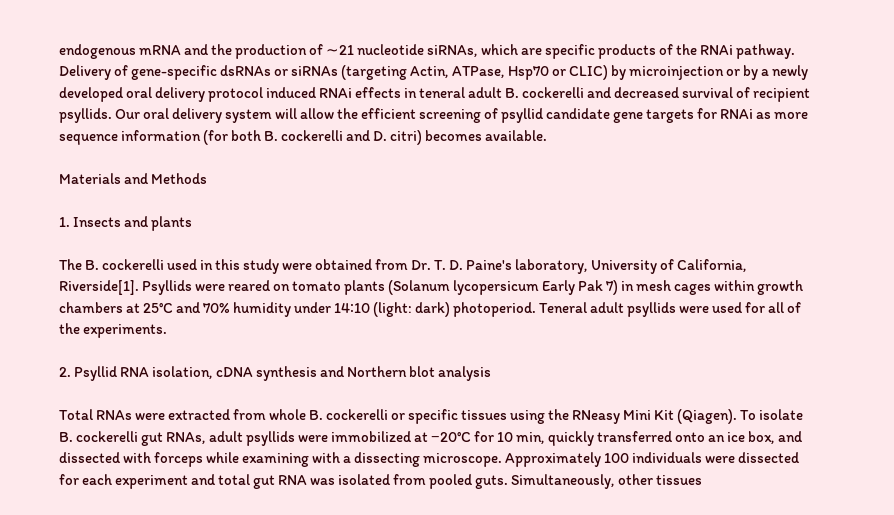endogenous mRNA and the production of ∼21 nucleotide siRNAs, which are specific products of the RNAi pathway. Delivery of gene-specific dsRNAs or siRNAs (targeting Actin, ATPase, Hsp70 or CLIC) by microinjection or by a newly developed oral delivery protocol induced RNAi effects in teneral adult B. cockerelli and decreased survival of recipient psyllids. Our oral delivery system will allow the efficient screening of psyllid candidate gene targets for RNAi as more sequence information (for both B. cockerelli and D. citri) becomes available.

Materials and Methods

1. Insects and plants

The B. cockerelli used in this study were obtained from Dr. T. D. Paine's laboratory, University of California, Riverside[1]. Psyllids were reared on tomato plants (Solanum lycopersicum Early Pak 7) in mesh cages within growth chambers at 25°C and 70% humidity under 14∶10 (light: dark) photoperiod. Teneral adult psyllids were used for all of the experiments.

2. Psyllid RNA isolation, cDNA synthesis and Northern blot analysis

Total RNAs were extracted from whole B. cockerelli or specific tissues using the RNeasy Mini Kit (Qiagen). To isolate B. cockerelli gut RNAs, adult psyllids were immobilized at −20°C for 10 min, quickly transferred onto an ice box, and dissected with forceps while examining with a dissecting microscope. Approximately 100 individuals were dissected for each experiment and total gut RNA was isolated from pooled guts. Simultaneously, other tissues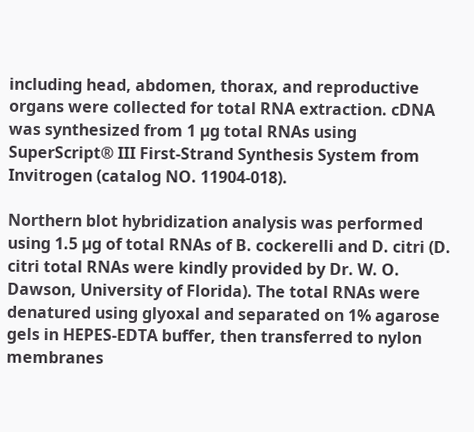including head, abdomen, thorax, and reproductive organs were collected for total RNA extraction. cDNA was synthesized from 1 µg total RNAs using SuperScript® III First-Strand Synthesis System from Invitrogen (catalog NO. 11904-018).

Northern blot hybridization analysis was performed using 1.5 µg of total RNAs of B. cockerelli and D. citri (D. citri total RNAs were kindly provided by Dr. W. O. Dawson, University of Florida). The total RNAs were denatured using glyoxal and separated on 1% agarose gels in HEPES-EDTA buffer, then transferred to nylon membranes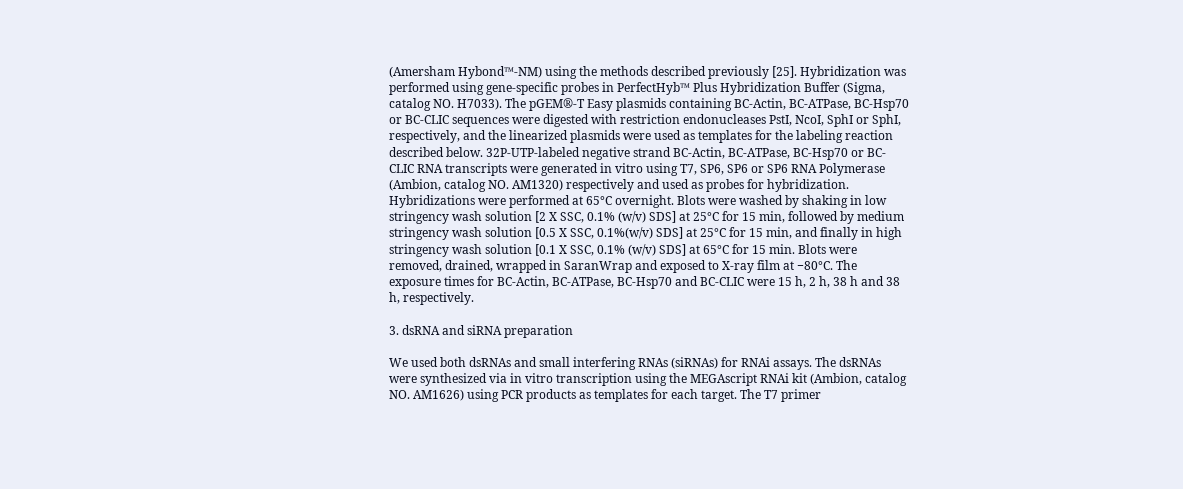(Amersham Hybond™-NM) using the methods described previously [25]. Hybridization was performed using gene-specific probes in PerfectHyb™ Plus Hybridization Buffer (Sigma, catalog NO. H7033). The pGEM®-T Easy plasmids containing BC-Actin, BC-ATPase, BC-Hsp70 or BC-CLIC sequences were digested with restriction endonucleases PstI, NcoI, SphI or SphI, respectively, and the linearized plasmids were used as templates for the labeling reaction described below. 32P-UTP-labeled negative strand BC-Actin, BC-ATPase, BC-Hsp70 or BC-CLIC RNA transcripts were generated in vitro using T7, SP6, SP6 or SP6 RNA Polymerase (Ambion, catalog NO. AM1320) respectively and used as probes for hybridization. Hybridizations were performed at 65°C overnight. Blots were washed by shaking in low stringency wash solution [2 X SSC, 0.1% (w/v) SDS] at 25°C for 15 min, followed by medium stringency wash solution [0.5 X SSC, 0.1%(w/v) SDS] at 25°C for 15 min, and finally in high stringency wash solution [0.1 X SSC, 0.1% (w/v) SDS] at 65°C for 15 min. Blots were removed, drained, wrapped in SaranWrap and exposed to X-ray film at −80°C. The exposure times for BC-Actin, BC-ATPase, BC-Hsp70 and BC-CLIC were 15 h, 2 h, 38 h and 38 h, respectively.

3. dsRNA and siRNA preparation

We used both dsRNAs and small interfering RNAs (siRNAs) for RNAi assays. The dsRNAs were synthesized via in vitro transcription using the MEGAscript RNAi kit (Ambion, catalog NO. AM1626) using PCR products as templates for each target. The T7 primer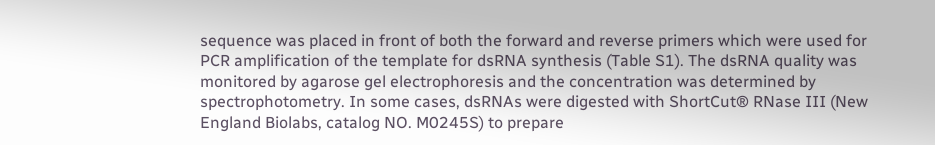sequence was placed in front of both the forward and reverse primers which were used for PCR amplification of the template for dsRNA synthesis (Table S1). The dsRNA quality was monitored by agarose gel electrophoresis and the concentration was determined by spectrophotometry. In some cases, dsRNAs were digested with ShortCut® RNase III (New England Biolabs, catalog NO. M0245S) to prepare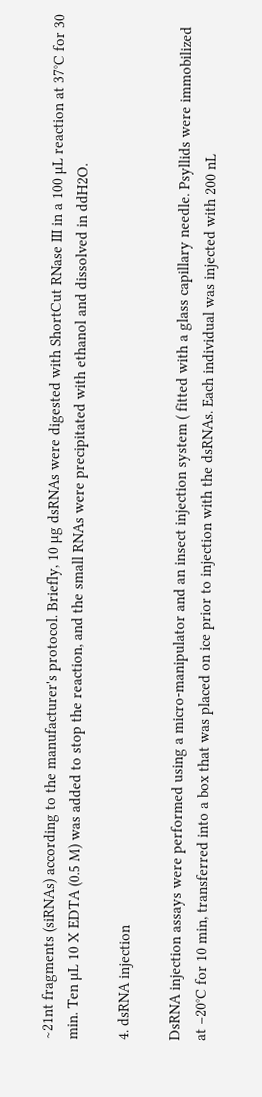∼21nt fragments (siRNAs) according to the manufacturer's protocol. Briefly, 10 µg dsRNAs were digested with ShortCut RNase III in a 100 µL reaction at 37°C for 30 min. Ten µL 10 X EDTA (0.5 M) was added to stop the reaction, and the small RNAs were precipitated with ethanol and dissolved in ddH2O.

4. dsRNA injection

DsRNA injection assays were performed using a micro-manipulator and an insect injection system ( fitted with a glass capillary needle. Psyllids were immobilized at −20°C for 10 min, transferred into a box that was placed on ice prior to injection with the dsRNAs. Each individual was injected with 200 nL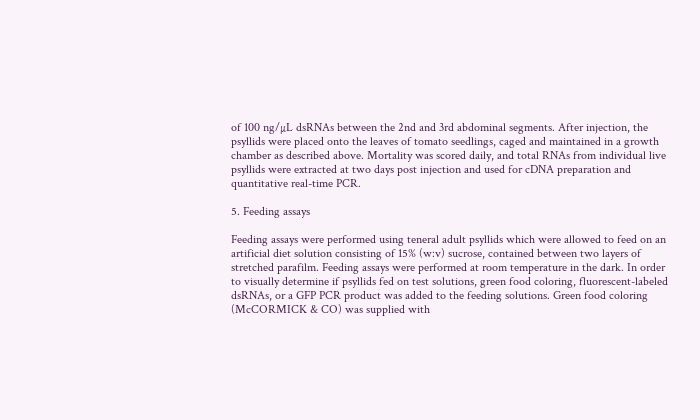of 100 ng/µL dsRNAs between the 2nd and 3rd abdominal segments. After injection, the psyllids were placed onto the leaves of tomato seedlings, caged and maintained in a growth chamber as described above. Mortality was scored daily, and total RNAs from individual live psyllids were extracted at two days post injection and used for cDNA preparation and quantitative real-time PCR.

5. Feeding assays

Feeding assays were performed using teneral adult psyllids which were allowed to feed on an artificial diet solution consisting of 15% (w:v) sucrose, contained between two layers of stretched parafilm. Feeding assays were performed at room temperature in the dark. In order to visually determine if psyllids fed on test solutions, green food coloring, fluorescent-labeled dsRNAs, or a GFP PCR product was added to the feeding solutions. Green food coloring (McCORMICK & CO) was supplied with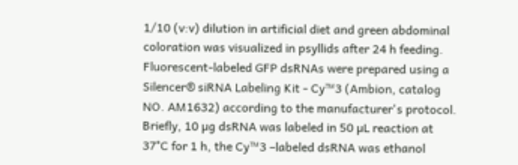1/10 (v:v) dilution in artificial diet and green abdominal coloration was visualized in psyllids after 24 h feeding. Fluorescent-labeled GFP dsRNAs were prepared using a Silencer® siRNA Labeling Kit - Cy™3 (Ambion, catalog NO. AM1632) according to the manufacturer's protocol. Briefly, 10 µg dsRNA was labeled in 50 µL reaction at 37°C for 1 h, the Cy™3 –labeled dsRNA was ethanol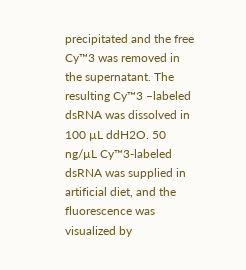precipitated and the free Cy™3 was removed in the supernatant. The resulting Cy™3 –labeled dsRNA was dissolved in 100 µL ddH2O. 50 ng/µL Cy™3-labeled dsRNA was supplied in artificial diet, and the fluorescence was visualized by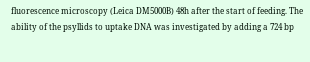fluorescence microscopy (Leica DM5000B) 48h after the start of feeding. The ability of the psyllids to uptake DNA was investigated by adding a 724 bp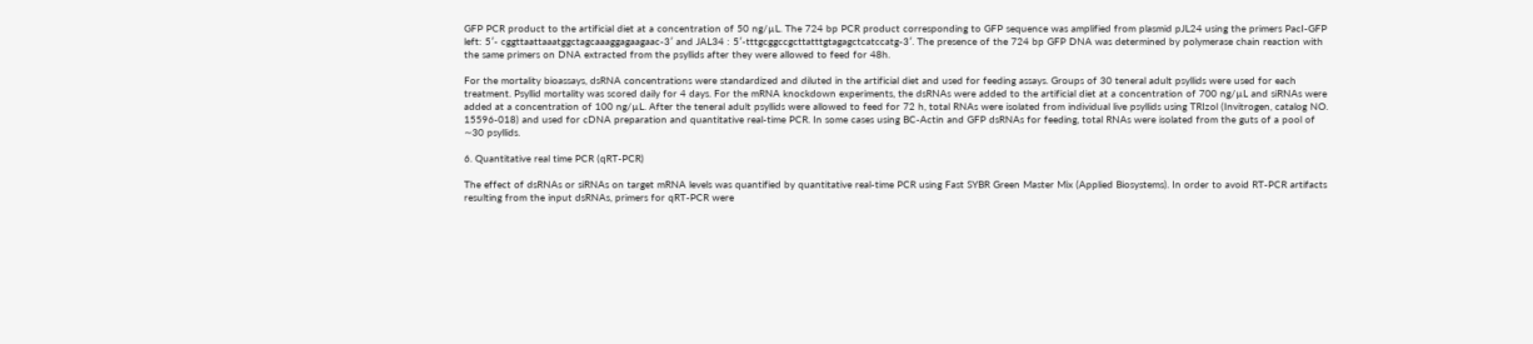GFP PCR product to the artificial diet at a concentration of 50 ng/µL. The 724 bp PCR product corresponding to GFP sequence was amplified from plasmid pJL24 using the primers PacI-GFP left: 5′- cggttaattaaatggctagcaaaggagaagaac-3′ and JAL34 : 5′-tttgcggccgcttatttgtagagctcatccatg-3′. The presence of the 724 bp GFP DNA was determined by polymerase chain reaction with the same primers on DNA extracted from the psyllids after they were allowed to feed for 48h.

For the mortality bioassays, dsRNA concentrations were standardized and diluted in the artificial diet and used for feeding assays. Groups of 30 teneral adult psyllids were used for each treatment. Psyllid mortality was scored daily for 4 days. For the mRNA knockdown experiments, the dsRNAs were added to the artificial diet at a concentration of 700 ng/µL and siRNAs were added at a concentration of 100 ng/µL. After the teneral adult psyllids were allowed to feed for 72 h, total RNAs were isolated from individual live psyllids using TRIzol (Invitrogen, catalog NO. 15596-018) and used for cDNA preparation and quantitative real-time PCR. In some cases using BC-Actin and GFP dsRNAs for feeding, total RNAs were isolated from the guts of a pool of ∼30 psyllids.

6. Quantitative real time PCR (qRT-PCR)

The effect of dsRNAs or siRNAs on target mRNA levels was quantified by quantitative real-time PCR using Fast SYBR Green Master Mix (Applied Biosystems). In order to avoid RT-PCR artifacts resulting from the input dsRNAs, primers for qRT-PCR were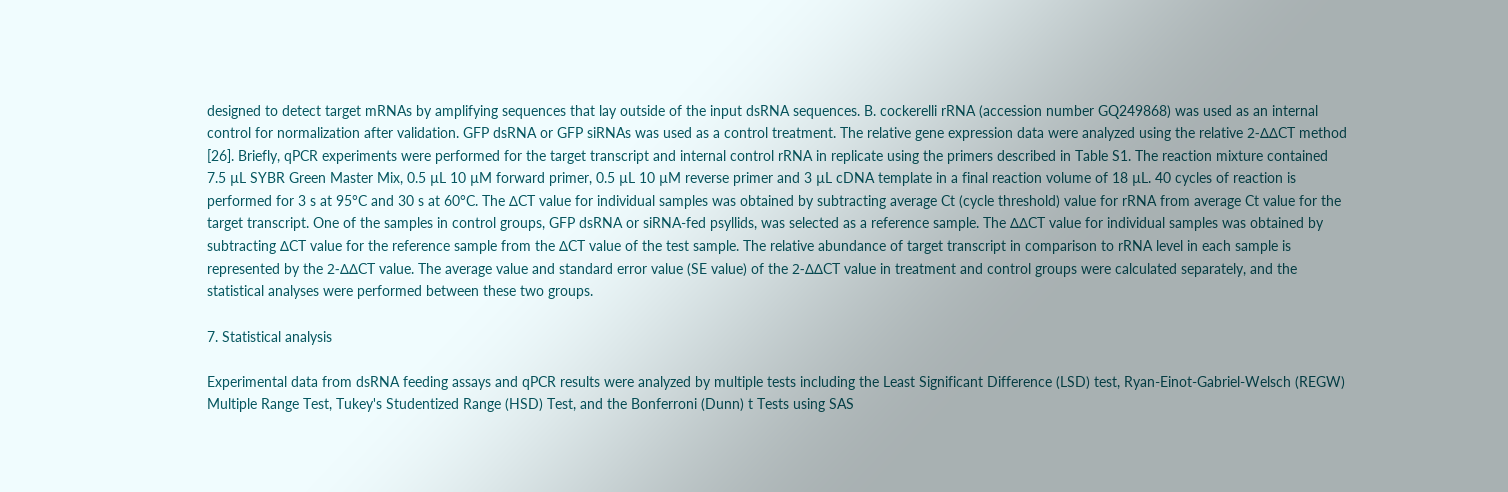designed to detect target mRNAs by amplifying sequences that lay outside of the input dsRNA sequences. B. cockerelli rRNA (accession number GQ249868) was used as an internal control for normalization after validation. GFP dsRNA or GFP siRNAs was used as a control treatment. The relative gene expression data were analyzed using the relative 2-ΔΔCT method [26]. Briefly, qPCR experiments were performed for the target transcript and internal control rRNA in replicate using the primers described in Table S1. The reaction mixture contained 7.5 µL SYBR Green Master Mix, 0.5 µL 10 µM forward primer, 0.5 µL 10 µM reverse primer and 3 µL cDNA template in a final reaction volume of 18 µL. 40 cycles of reaction is performed for 3 s at 95°C and 30 s at 60°C. The ΔCT value for individual samples was obtained by subtracting average Ct (cycle threshold) value for rRNA from average Ct value for the target transcript. One of the samples in control groups, GFP dsRNA or siRNA-fed psyllids, was selected as a reference sample. The ΔΔCT value for individual samples was obtained by subtracting ΔCT value for the reference sample from the ΔCT value of the test sample. The relative abundance of target transcript in comparison to rRNA level in each sample is represented by the 2-ΔΔCT value. The average value and standard error value (SE value) of the 2-ΔΔCT value in treatment and control groups were calculated separately, and the statistical analyses were performed between these two groups.

7. Statistical analysis

Experimental data from dsRNA feeding assays and qPCR results were analyzed by multiple tests including the Least Significant Difference (LSD) test, Ryan-Einot-Gabriel-Welsch (REGW) Multiple Range Test, Tukey's Studentized Range (HSD) Test, and the Bonferroni (Dunn) t Tests using SAS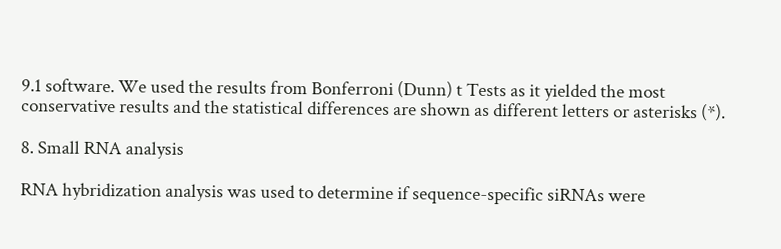9.1 software. We used the results from Bonferroni (Dunn) t Tests as it yielded the most conservative results and the statistical differences are shown as different letters or asterisks (*).

8. Small RNA analysis

RNA hybridization analysis was used to determine if sequence-specific siRNAs were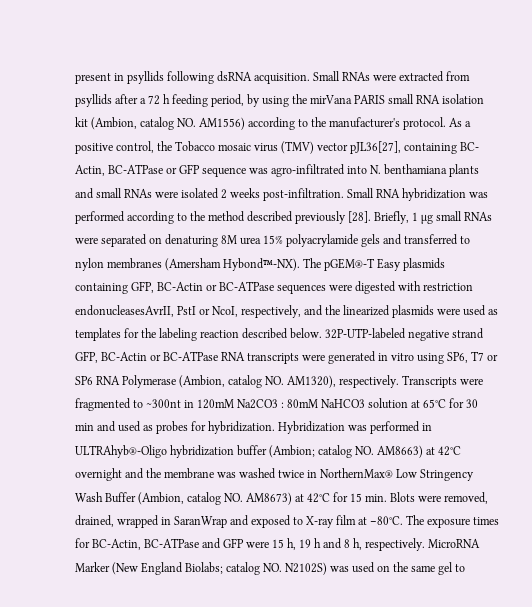present in psyllids following dsRNA acquisition. Small RNAs were extracted from psyllids after a 72 h feeding period, by using the mirVana PARIS small RNA isolation kit (Ambion, catalog NO. AM1556) according to the manufacturer's protocol. As a positive control, the Tobacco mosaic virus (TMV) vector pJL36[27], containing BC-Actin, BC-ATPase or GFP sequence was agro-infiltrated into N. benthamiana plants and small RNAs were isolated 2 weeks post-infiltration. Small RNA hybridization was performed according to the method described previously [28]. Briefly, 1 µg small RNAs were separated on denaturing 8M urea 15% polyacrylamide gels and transferred to nylon membranes (Amersham Hybond™-NX). The pGEM®-T Easy plasmids containing GFP, BC-Actin or BC-ATPase sequences were digested with restriction endonucleasesAvrII, PstI or NcoI, respectively, and the linearized plasmids were used as templates for the labeling reaction described below. 32P-UTP-labeled negative strand GFP, BC-Actin or BC-ATPase RNA transcripts were generated in vitro using SP6, T7 or SP6 RNA Polymerase (Ambion, catalog NO. AM1320), respectively. Transcripts were fragmented to ∼300nt in 120mM Na2CO3 : 80mM NaHCO3 solution at 65°C for 30 min and used as probes for hybridization. Hybridization was performed in ULTRAhyb®-Oligo hybridization buffer (Ambion; catalog NO. AM8663) at 42°C overnight and the membrane was washed twice in NorthernMax® Low Stringency Wash Buffer (Ambion, catalog NO. AM8673) at 42°C for 15 min. Blots were removed, drained, wrapped in SaranWrap and exposed to X-ray film at −80°C. The exposure times for BC-Actin, BC-ATPase and GFP were 15 h, 19 h and 8 h, respectively. MicroRNA Marker (New England Biolabs; catalog NO. N2102S) was used on the same gel to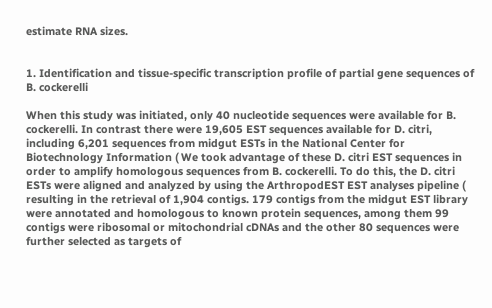estimate RNA sizes.


1. Identification and tissue-specific transcription profile of partial gene sequences of B. cockerelli

When this study was initiated, only 40 nucleotide sequences were available for B. cockerelli. In contrast there were 19,605 EST sequences available for D. citri, including 6,201 sequences from midgut ESTs in the National Center for Biotechnology Information ( We took advantage of these D. citri EST sequences in order to amplify homologous sequences from B. cockerelli. To do this, the D. citri ESTs were aligned and analyzed by using the ArthropodEST EST analyses pipeline ( resulting in the retrieval of 1,904 contigs. 179 contigs from the midgut EST library were annotated and homologous to known protein sequences, among them 99 contigs were ribosomal or mitochondrial cDNAs and the other 80 sequences were further selected as targets of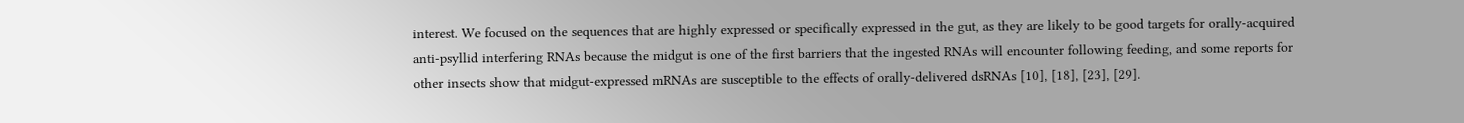interest. We focused on the sequences that are highly expressed or specifically expressed in the gut, as they are likely to be good targets for orally-acquired anti-psyllid interfering RNAs because the midgut is one of the first barriers that the ingested RNAs will encounter following feeding, and some reports for other insects show that midgut-expressed mRNAs are susceptible to the effects of orally-delivered dsRNAs [10], [18], [23], [29].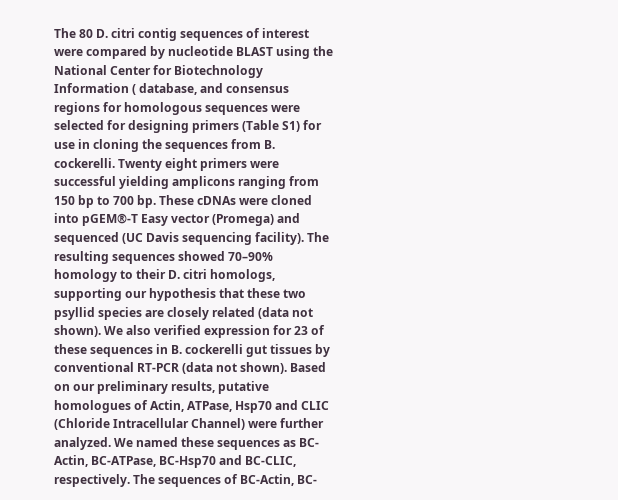The 80 D. citri contig sequences of interest were compared by nucleotide BLAST using the National Center for Biotechnology Information ( database, and consensus regions for homologous sequences were selected for designing primers (Table S1) for use in cloning the sequences from B. cockerelli. Twenty eight primers were successful yielding amplicons ranging from 150 bp to 700 bp. These cDNAs were cloned into pGEM®-T Easy vector (Promega) and sequenced (UC Davis sequencing facility). The resulting sequences showed 70–90% homology to their D. citri homologs, supporting our hypothesis that these two psyllid species are closely related (data not shown). We also verified expression for 23 of these sequences in B. cockerelli gut tissues by conventional RT-PCR (data not shown). Based on our preliminary results, putative homologues of Actin, ATPase, Hsp70 and CLIC (Chloride Intracellular Channel) were further analyzed. We named these sequences as BC-Actin, BC-ATPase, BC-Hsp70 and BC-CLIC, respectively. The sequences of BC-Actin, BC-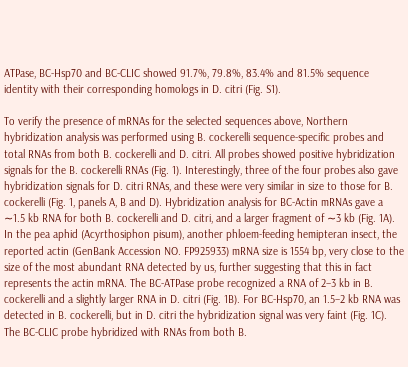ATPase, BC-Hsp70 and BC-CLIC showed 91.7%, 79.8%, 83.4% and 81.5% sequence identity with their corresponding homologs in D. citri (Fig. S1).

To verify the presence of mRNAs for the selected sequences above, Northern hybridization analysis was performed using B. cockerelli sequence-specific probes and total RNAs from both B. cockerelli and D. citri. All probes showed positive hybridization signals for the B. cockerelli RNAs (Fig. 1). Interestingly, three of the four probes also gave hybridization signals for D. citri RNAs, and these were very similar in size to those for B. cockerelli (Fig. 1, panels A, B and D). Hybridization analysis for BC-Actin mRNAs gave a ∼1.5 kb RNA for both B. cockerelli and D. citri, and a larger fragment of ∼3 kb (Fig. 1A). In the pea aphid (Acyrthosiphon pisum), another phloem-feeding hemipteran insect, the reported actin (GenBank Accession NO. FP925933) mRNA size is 1554 bp, very close to the size of the most abundant RNA detected by us, further suggesting that this in fact represents the actin mRNA. The BC-ATPase probe recognized a RNA of 2–3 kb in B. cockerelli and a slightly larger RNA in D. citri (Fig. 1B). For BC-Hsp70, an 1.5–2 kb RNA was detected in B. cockerelli, but in D. citri the hybridization signal was very faint (Fig. 1C). The BC-CLIC probe hybridized with RNAs from both B.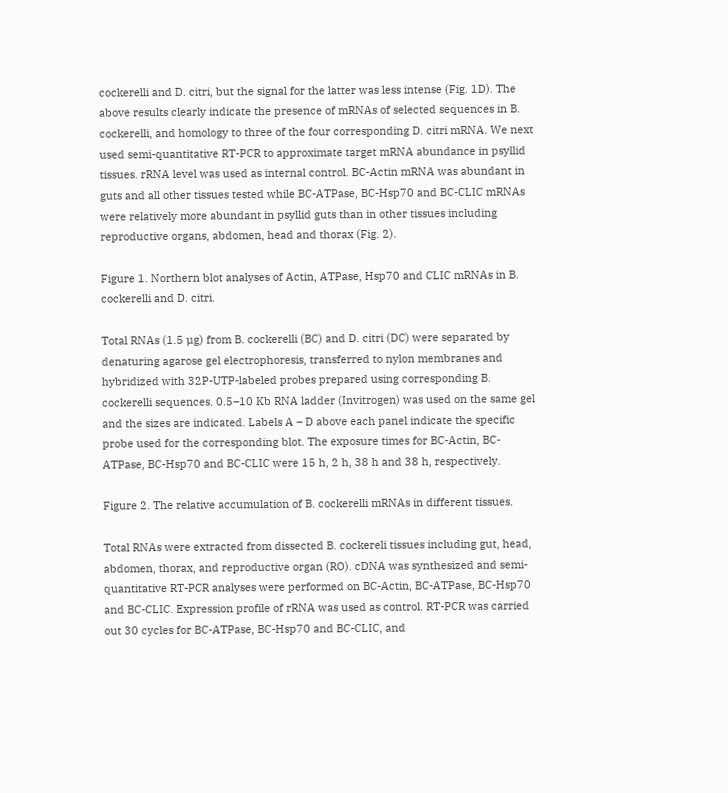cockerelli and D. citri, but the signal for the latter was less intense (Fig. 1D). The above results clearly indicate the presence of mRNAs of selected sequences in B. cockerelli, and homology to three of the four corresponding D. citri mRNA. We next used semi-quantitative RT-PCR to approximate target mRNA abundance in psyllid tissues. rRNA level was used as internal control. BC-Actin mRNA was abundant in guts and all other tissues tested while BC-ATPase, BC-Hsp70 and BC-CLIC mRNAs were relatively more abundant in psyllid guts than in other tissues including reproductive organs, abdomen, head and thorax (Fig. 2).

Figure 1. Northern blot analyses of Actin, ATPase, Hsp70 and CLIC mRNAs in B. cockerelli and D. citri.

Total RNAs (1.5 µg) from B. cockerelli (BC) and D. citri (DC) were separated by denaturing agarose gel electrophoresis, transferred to nylon membranes and hybridized with 32P-UTP-labeled probes prepared using corresponding B. cockerelli sequences. 0.5–10 Kb RNA ladder (Invitrogen) was used on the same gel and the sizes are indicated. Labels A – D above each panel indicate the specific probe used for the corresponding blot. The exposure times for BC-Actin, BC-ATPase, BC-Hsp70 and BC-CLIC were 15 h, 2 h, 38 h and 38 h, respectively.

Figure 2. The relative accumulation of B. cockerelli mRNAs in different tissues.

Total RNAs were extracted from dissected B. cockereli tissues including gut, head, abdomen, thorax, and reproductive organ (RO). cDNA was synthesized and semi-quantitative RT-PCR analyses were performed on BC-Actin, BC-ATPase, BC-Hsp70 and BC-CLIC. Expression profile of rRNA was used as control. RT-PCR was carried out 30 cycles for BC-ATPase, BC-Hsp70 and BC-CLIC, and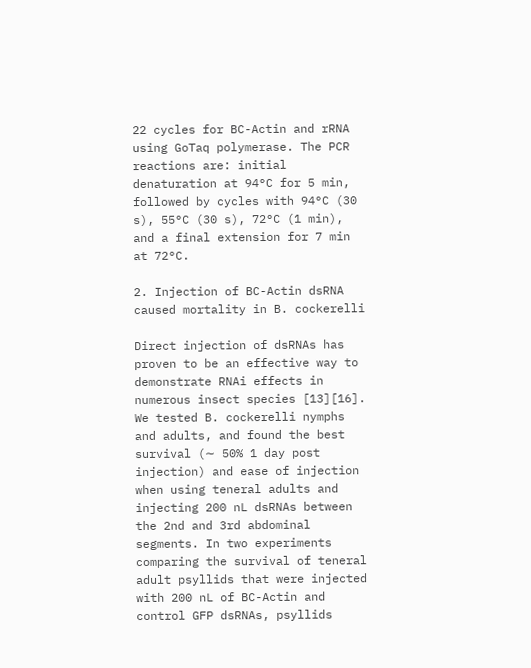22 cycles for BC-Actin and rRNA using GoTaq polymerase. The PCR reactions are: initial denaturation at 94°C for 5 min, followed by cycles with 94°C (30 s), 55°C (30 s), 72°C (1 min), and a final extension for 7 min at 72°C.

2. Injection of BC-Actin dsRNA caused mortality in B. cockerelli

Direct injection of dsRNAs has proven to be an effective way to demonstrate RNAi effects in numerous insect species [13][16]. We tested B. cockerelli nymphs and adults, and found the best survival (∼ 50% 1 day post injection) and ease of injection when using teneral adults and injecting 200 nL dsRNAs between the 2nd and 3rd abdominal segments. In two experiments comparing the survival of teneral adult psyllids that were injected with 200 nL of BC-Actin and control GFP dsRNAs, psyllids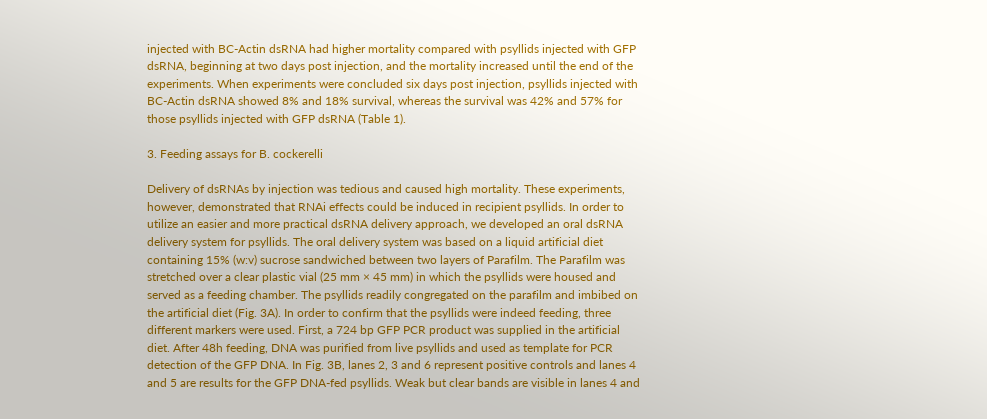injected with BC-Actin dsRNA had higher mortality compared with psyllids injected with GFP dsRNA, beginning at two days post injection, and the mortality increased until the end of the experiments. When experiments were concluded six days post injection, psyllids injected with BC-Actin dsRNA showed 8% and 18% survival, whereas the survival was 42% and 57% for those psyllids injected with GFP dsRNA (Table 1).

3. Feeding assays for B. cockerelli

Delivery of dsRNAs by injection was tedious and caused high mortality. These experiments, however, demonstrated that RNAi effects could be induced in recipient psyllids. In order to utilize an easier and more practical dsRNA delivery approach, we developed an oral dsRNA delivery system for psyllids. The oral delivery system was based on a liquid artificial diet containing 15% (w:v) sucrose sandwiched between two layers of Parafilm. The Parafilm was stretched over a clear plastic vial (25 mm × 45 mm) in which the psyllids were housed and served as a feeding chamber. The psyllids readily congregated on the parafilm and imbibed on the artificial diet (Fig. 3A). In order to confirm that the psyllids were indeed feeding, three different markers were used. First, a 724 bp GFP PCR product was supplied in the artificial diet. After 48h feeding, DNA was purified from live psyllids and used as template for PCR detection of the GFP DNA. In Fig. 3B, lanes 2, 3 and 6 represent positive controls and lanes 4 and 5 are results for the GFP DNA-fed psyllids. Weak but clear bands are visible in lanes 4 and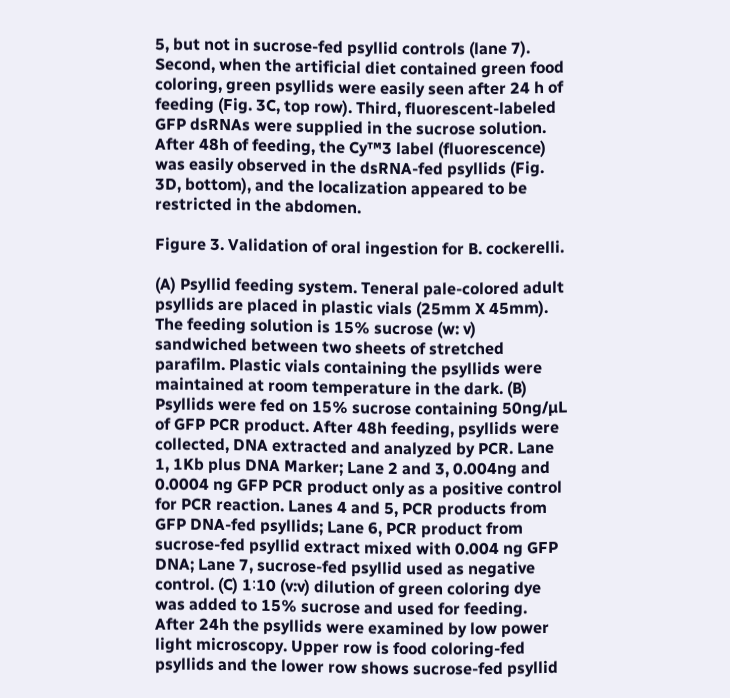5, but not in sucrose-fed psyllid controls (lane 7). Second, when the artificial diet contained green food coloring, green psyllids were easily seen after 24 h of feeding (Fig. 3C, top row). Third, fluorescent-labeled GFP dsRNAs were supplied in the sucrose solution. After 48h of feeding, the Cy™3 label (fluorescence) was easily observed in the dsRNA-fed psyllids (Fig. 3D, bottom), and the localization appeared to be restricted in the abdomen.

Figure 3. Validation of oral ingestion for B. cockerelli.

(A) Psyllid feeding system. Teneral pale-colored adult psyllids are placed in plastic vials (25mm X 45mm). The feeding solution is 15% sucrose (w: v) sandwiched between two sheets of stretched parafilm. Plastic vials containing the psyllids were maintained at room temperature in the dark. (B) Psyllids were fed on 15% sucrose containing 50ng/µL of GFP PCR product. After 48h feeding, psyllids were collected, DNA extracted and analyzed by PCR. Lane 1, 1Kb plus DNA Marker; Lane 2 and 3, 0.004ng and 0.0004 ng GFP PCR product only as a positive control for PCR reaction. Lanes 4 and 5, PCR products from GFP DNA-fed psyllids; Lane 6, PCR product from sucrose-fed psyllid extract mixed with 0.004 ng GFP DNA; Lane 7, sucrose-fed psyllid used as negative control. (C) 1∶10 (v:v) dilution of green coloring dye was added to 15% sucrose and used for feeding. After 24h the psyllids were examined by low power light microscopy. Upper row is food coloring-fed psyllids and the lower row shows sucrose-fed psyllid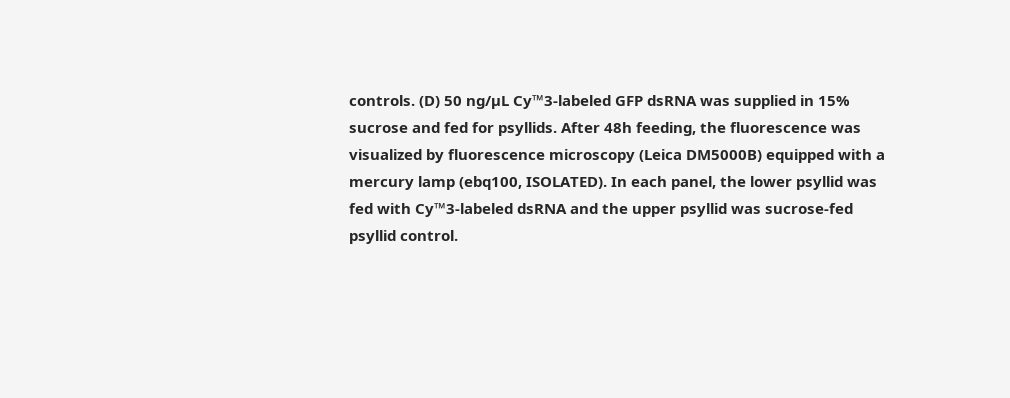controls. (D) 50 ng/µL Cy™3-labeled GFP dsRNA was supplied in 15% sucrose and fed for psyllids. After 48h feeding, the fluorescence was visualized by fluorescence microscopy (Leica DM5000B) equipped with a mercury lamp (ebq100, ISOLATED). In each panel, the lower psyllid was fed with Cy™3-labeled dsRNA and the upper psyllid was sucrose-fed psyllid control.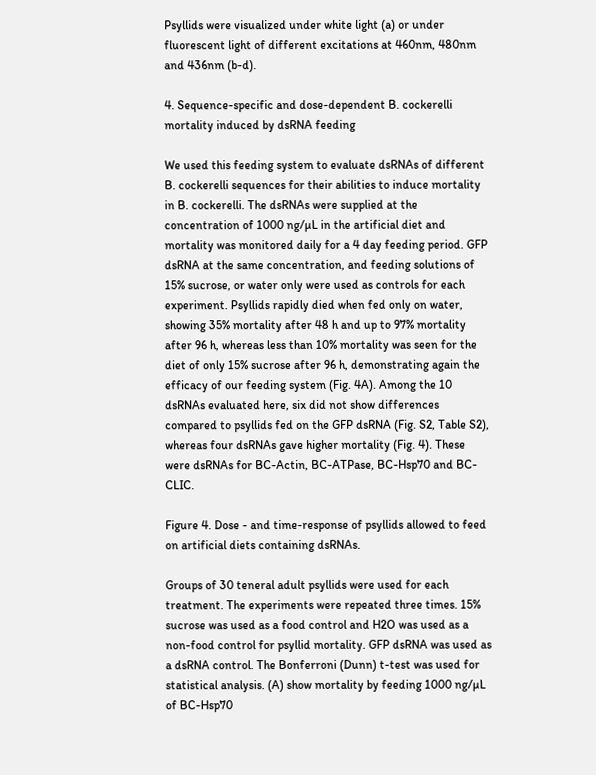Psyllids were visualized under white light (a) or under fluorescent light of different excitations at 460nm, 480nm and 436nm (b-d).

4. Sequence-specific and dose-dependent B. cockerelli mortality induced by dsRNA feeding

We used this feeding system to evaluate dsRNAs of different B. cockerelli sequences for their abilities to induce mortality in B. cockerelli. The dsRNAs were supplied at the concentration of 1000 ng/µL in the artificial diet and mortality was monitored daily for a 4 day feeding period. GFP dsRNA at the same concentration, and feeding solutions of 15% sucrose, or water only were used as controls for each experiment. Psyllids rapidly died when fed only on water, showing 35% mortality after 48 h and up to 97% mortality after 96 h, whereas less than 10% mortality was seen for the diet of only 15% sucrose after 96 h, demonstrating again the efficacy of our feeding system (Fig. 4A). Among the 10 dsRNAs evaluated here, six did not show differences compared to psyllids fed on the GFP dsRNA (Fig. S2, Table S2), whereas four dsRNAs gave higher mortality (Fig. 4). These were dsRNAs for BC-Actin, BC-ATPase, BC-Hsp70 and BC-CLIC.

Figure 4. Dose - and time-response of psyllids allowed to feed on artificial diets containing dsRNAs.

Groups of 30 teneral adult psyllids were used for each treatment. The experiments were repeated three times. 15% sucrose was used as a food control and H2O was used as a non-food control for psyllid mortality. GFP dsRNA was used as a dsRNA control. The Bonferroni (Dunn) t-test was used for statistical analysis. (A) show mortality by feeding 1000 ng/µL of BC-Hsp70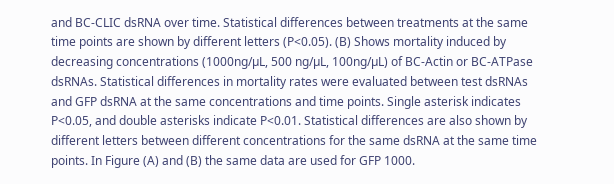and BC-CLIC dsRNA over time. Statistical differences between treatments at the same time points are shown by different letters (P<0.05). (B) Shows mortality induced by decreasing concentrations (1000ng/µL, 500 ng/µL, 100ng/µL) of BC-Actin or BC-ATPase dsRNAs. Statistical differences in mortality rates were evaluated between test dsRNAs and GFP dsRNA at the same concentrations and time points. Single asterisk indicates P<0.05, and double asterisks indicate P<0.01. Statistical differences are also shown by different letters between different concentrations for the same dsRNA at the same time points. In Figure (A) and (B) the same data are used for GFP 1000.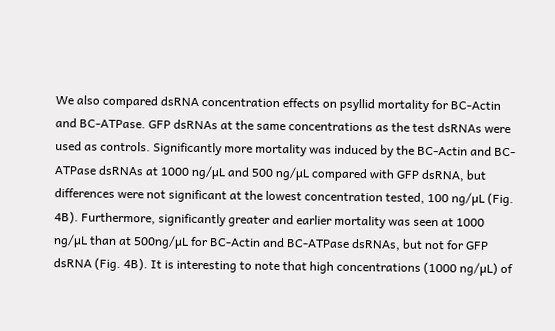We also compared dsRNA concentration effects on psyllid mortality for BC-Actin and BC-ATPase. GFP dsRNAs at the same concentrations as the test dsRNAs were used as controls. Significantly more mortality was induced by the BC-Actin and BC-ATPase dsRNAs at 1000 ng/µL and 500 ng/µL compared with GFP dsRNA, but differences were not significant at the lowest concentration tested, 100 ng/µL (Fig. 4B). Furthermore, significantly greater and earlier mortality was seen at 1000 ng/µL than at 500ng/µL for BC-Actin and BC-ATPase dsRNAs, but not for GFP dsRNA (Fig. 4B). It is interesting to note that high concentrations (1000 ng/µL) of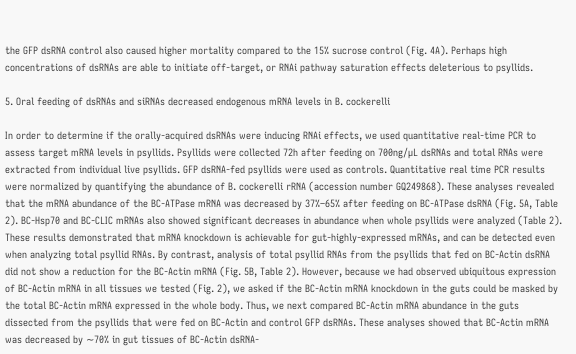the GFP dsRNA control also caused higher mortality compared to the 15% sucrose control (Fig. 4A). Perhaps high concentrations of dsRNAs are able to initiate off-target, or RNAi pathway saturation effects deleterious to psyllids.

5. Oral feeding of dsRNAs and siRNAs decreased endogenous mRNA levels in B. cockerelli

In order to determine if the orally-acquired dsRNAs were inducing RNAi effects, we used quantitative real-time PCR to assess target mRNA levels in psyllids. Psyllids were collected 72h after feeding on 700ng/µL dsRNAs and total RNAs were extracted from individual live psyllids. GFP dsRNA-fed psyllids were used as controls. Quantitative real time PCR results were normalized by quantifying the abundance of B. cockerelli rRNA (accession number GQ249868). These analyses revealed that the mRNA abundance of the BC-ATPase mRNA was decreased by 37%–65% after feeding on BC-ATPase dsRNA (Fig. 5A, Table 2). BC-Hsp70 and BC-CLIC mRNAs also showed significant decreases in abundance when whole psyllids were analyzed (Table 2). These results demonstrated that mRNA knockdown is achievable for gut-highly-expressed mRNAs, and can be detected even when analyzing total psyllid RNAs. By contrast, analysis of total psyllid RNAs from the psyllids that fed on BC-Actin dsRNA did not show a reduction for the BC-Actin mRNA (Fig. 5B, Table 2). However, because we had observed ubiquitous expression of BC-Actin mRNA in all tissues we tested (Fig. 2), we asked if the BC-Actin mRNA knockdown in the guts could be masked by the total BC-Actin mRNA expressed in the whole body. Thus, we next compared BC-Actin mRNA abundance in the guts dissected from the psyllids that were fed on BC-Actin and control GFP dsRNAs. These analyses showed that BC-Actin mRNA was decreased by ∼70% in gut tissues of BC-Actin dsRNA-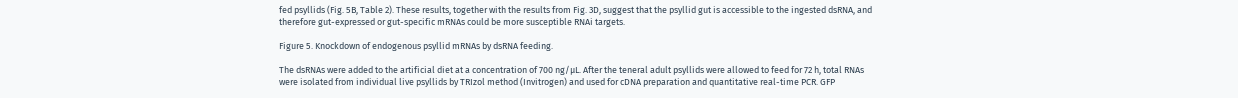fed psyllids (Fig. 5B, Table 2). These results, together with the results from Fig. 3D, suggest that the psyllid gut is accessible to the ingested dsRNA, and therefore gut-expressed or gut-specific mRNAs could be more susceptible RNAi targets.

Figure 5. Knockdown of endogenous psyllid mRNAs by dsRNA feeding.

The dsRNAs were added to the artificial diet at a concentration of 700 ng/µL. After the teneral adult psyllids were allowed to feed for 72 h, total RNAs were isolated from individual live psyllids by TRIzol method (Invitrogen) and used for cDNA preparation and quantitative real-time PCR. GFP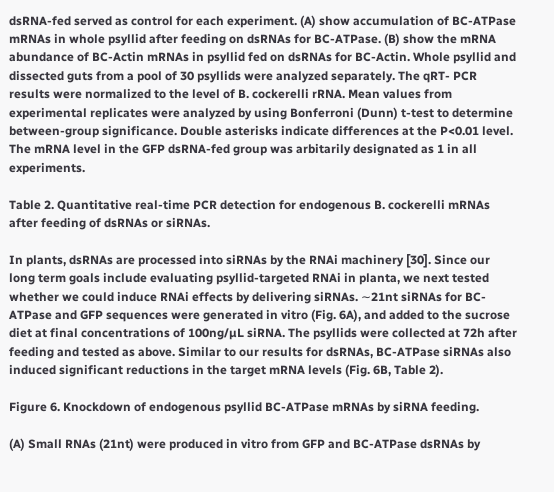dsRNA-fed served as control for each experiment. (A) show accumulation of BC-ATPase mRNAs in whole psyllid after feeding on dsRNAs for BC-ATPase. (B) show the mRNA abundance of BC-Actin mRNAs in psyllid fed on dsRNAs for BC-Actin. Whole psyllid and dissected guts from a pool of 30 psyllids were analyzed separately. The qRT- PCR results were normalized to the level of B. cockerelli rRNA. Mean values from experimental replicates were analyzed by using Bonferroni (Dunn) t-test to determine between-group significance. Double asterisks indicate differences at the P<0.01 level. The mRNA level in the GFP dsRNA-fed group was arbitarily designated as 1 in all experiments.

Table 2. Quantitative real-time PCR detection for endogenous B. cockerelli mRNAs after feeding of dsRNAs or siRNAs.

In plants, dsRNAs are processed into siRNAs by the RNAi machinery [30]. Since our long term goals include evaluating psyllid-targeted RNAi in planta, we next tested whether we could induce RNAi effects by delivering siRNAs. ∼21nt siRNAs for BC-ATPase and GFP sequences were generated in vitro (Fig. 6A), and added to the sucrose diet at final concentrations of 100ng/µL siRNA. The psyllids were collected at 72h after feeding and tested as above. Similar to our results for dsRNAs, BC-ATPase siRNAs also induced significant reductions in the target mRNA levels (Fig. 6B, Table 2).

Figure 6. Knockdown of endogenous psyllid BC-ATPase mRNAs by siRNA feeding.

(A) Small RNAs (21nt) were produced in vitro from GFP and BC-ATPase dsRNAs by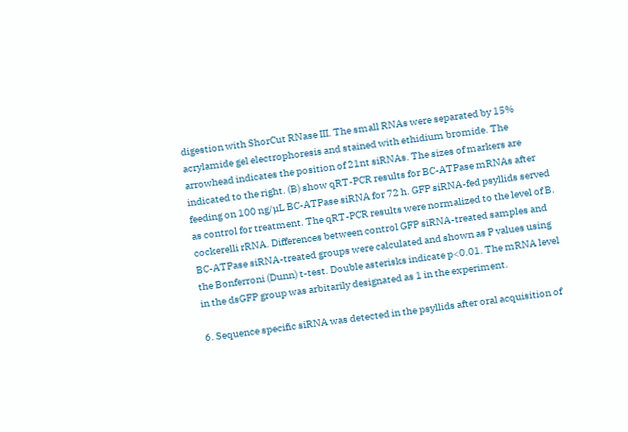digestion with ShorCut RNase III. The small RNAs were separated by 15% acrylamide gel electrophoresis and stained with ethidium bromide. The arrowhead indicates the position of 21nt siRNAs. The sizes of markers are indicated to the right. (B) show qRT-PCR results for BC-ATPase mRNAs after feeding on 100 ng/µL BC-ATPase siRNA for 72 h. GFP siRNA-fed psyllids served as control for treatment. The qRT-PCR results were normalized to the level of B. cockerelli rRNA. Differences between control GFP siRNA-treated samples and BC-ATPase siRNA-treated groups were calculated and shown as P values using the Bonferroni (Dunn) t-test. Double asterisks indicate p<0.01. The mRNA level in the dsGFP group was arbitarily designated as 1 in the experiment.

6. Sequence specific siRNA was detected in the psyllids after oral acquisition of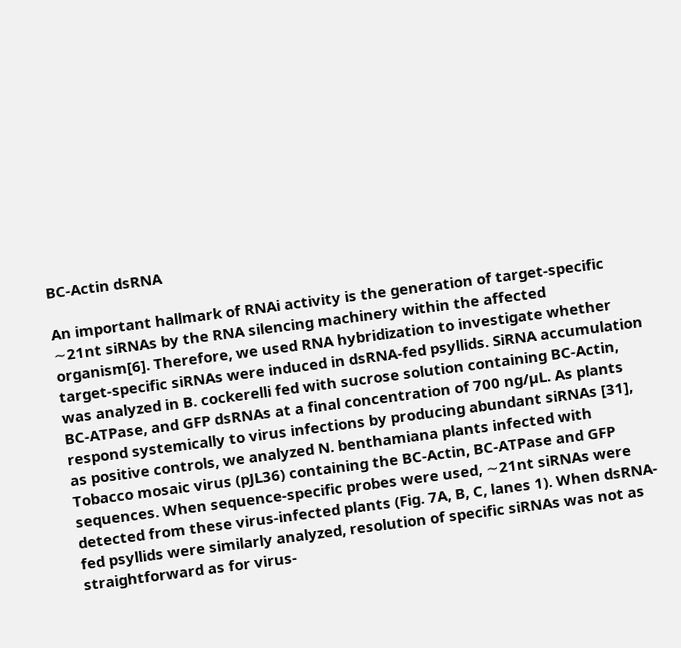BC-Actin dsRNA

An important hallmark of RNAi activity is the generation of target-specific ∼21nt siRNAs by the RNA silencing machinery within the affected organism[6]. Therefore, we used RNA hybridization to investigate whether target-specific siRNAs were induced in dsRNA-fed psyllids. SiRNA accumulation was analyzed in B. cockerelli fed with sucrose solution containing BC-Actin, BC-ATPase, and GFP dsRNAs at a final concentration of 700 ng/µL. As plants respond systemically to virus infections by producing abundant siRNAs [31], as positive controls, we analyzed N. benthamiana plants infected with Tobacco mosaic virus (pJL36) containing the BC-Actin, BC-ATPase and GFP sequences. When sequence-specific probes were used, ∼21nt siRNAs were detected from these virus-infected plants (Fig. 7A, B, C, lanes 1). When dsRNA-fed psyllids were similarly analyzed, resolution of specific siRNAs was not as straightforward as for virus-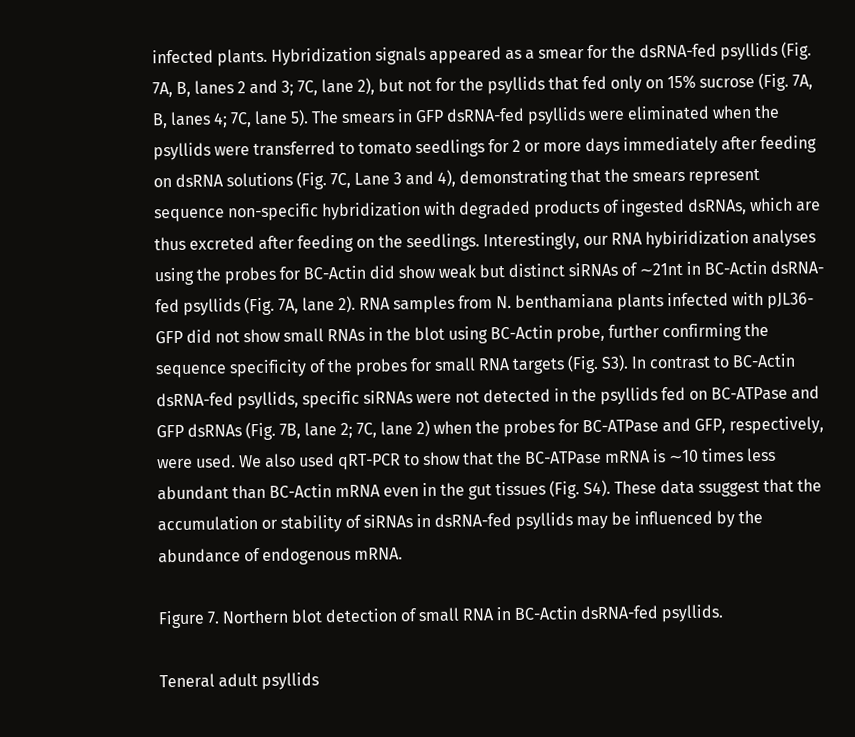infected plants. Hybridization signals appeared as a smear for the dsRNA-fed psyllids (Fig. 7A, B, lanes 2 and 3; 7C, lane 2), but not for the psyllids that fed only on 15% sucrose (Fig. 7A, B, lanes 4; 7C, lane 5). The smears in GFP dsRNA-fed psyllids were eliminated when the psyllids were transferred to tomato seedlings for 2 or more days immediately after feeding on dsRNA solutions (Fig. 7C, Lane 3 and 4), demonstrating that the smears represent sequence non-specific hybridization with degraded products of ingested dsRNAs, which are thus excreted after feeding on the seedlings. Interestingly, our RNA hybiridization analyses using the probes for BC-Actin did show weak but distinct siRNAs of ∼21nt in BC-Actin dsRNA-fed psyllids (Fig. 7A, lane 2). RNA samples from N. benthamiana plants infected with pJL36-GFP did not show small RNAs in the blot using BC-Actin probe, further confirming the sequence specificity of the probes for small RNA targets (Fig. S3). In contrast to BC-Actin dsRNA-fed psyllids, specific siRNAs were not detected in the psyllids fed on BC-ATPase and GFP dsRNAs (Fig. 7B, lane 2; 7C, lane 2) when the probes for BC-ATPase and GFP, respectively, were used. We also used qRT-PCR to show that the BC-ATPase mRNA is ∼10 times less abundant than BC-Actin mRNA even in the gut tissues (Fig. S4). These data ssuggest that the accumulation or stability of siRNAs in dsRNA-fed psyllids may be influenced by the abundance of endogenous mRNA.

Figure 7. Northern blot detection of small RNA in BC-Actin dsRNA-fed psyllids.

Teneral adult psyllids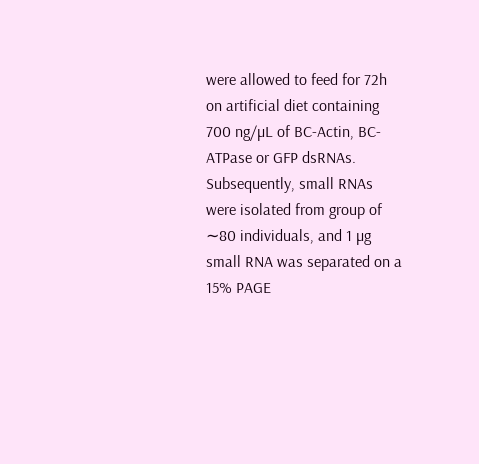were allowed to feed for 72h on artificial diet containing 700 ng/µL of BC-Actin, BC-ATPase or GFP dsRNAs. Subsequently, small RNAs were isolated from group of ∼80 individuals, and 1 µg small RNA was separated on a 15% PAGE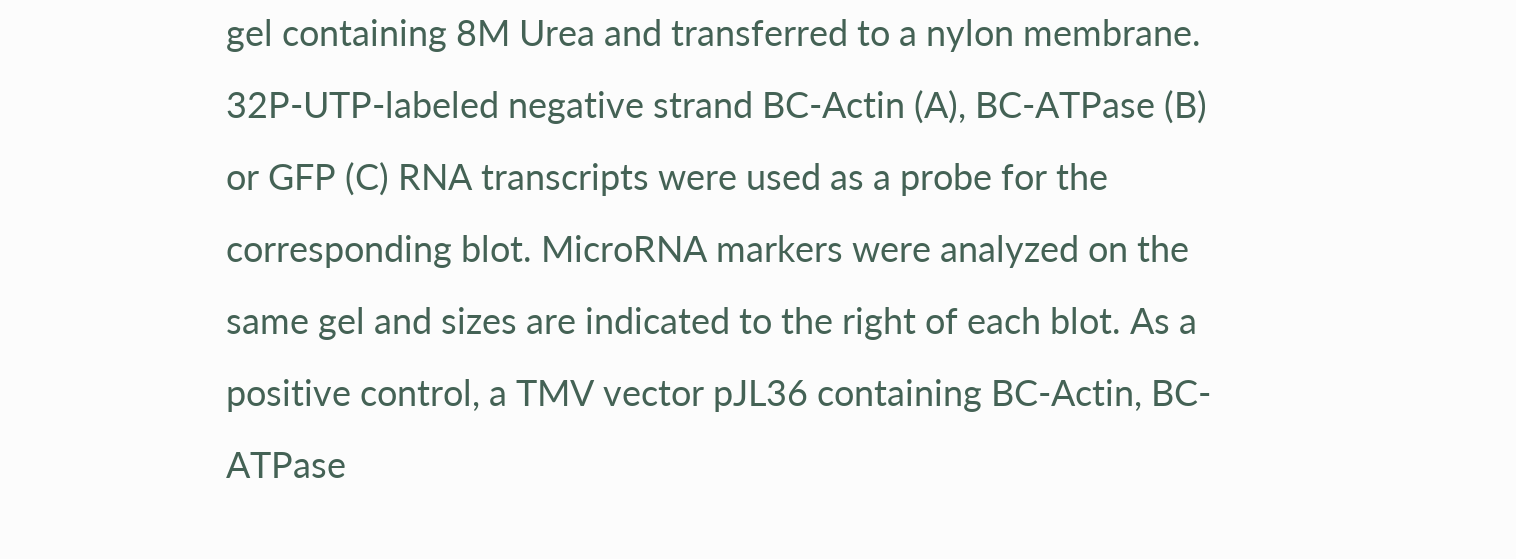gel containing 8M Urea and transferred to a nylon membrane. 32P-UTP-labeled negative strand BC-Actin (A), BC-ATPase (B) or GFP (C) RNA transcripts were used as a probe for the corresponding blot. MicroRNA markers were analyzed on the same gel and sizes are indicated to the right of each blot. As a positive control, a TMV vector pJL36 containing BC-Actin, BC-ATPase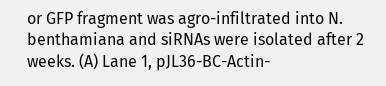or GFP fragment was agro-infiltrated into N. benthamiana and siRNAs were isolated after 2 weeks. (A) Lane 1, pJL36-BC-Actin-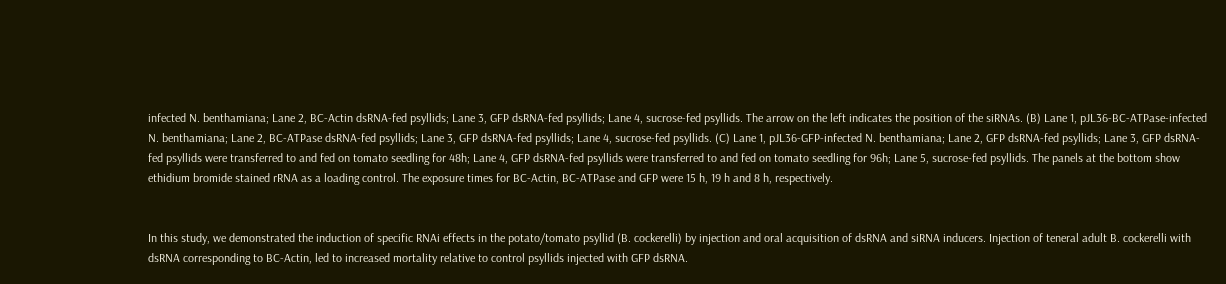infected N. benthamiana; Lane 2, BC-Actin dsRNA-fed psyllids; Lane 3, GFP dsRNA-fed psyllids; Lane 4, sucrose-fed psyllids. The arrow on the left indicates the position of the siRNAs. (B) Lane 1, pJL36-BC-ATPase-infected N. benthamiana; Lane 2, BC-ATPase dsRNA-fed psyllids; Lane 3, GFP dsRNA-fed psyllids; Lane 4, sucrose-fed psyllids. (C) Lane 1, pJL36-GFP-infected N. benthamiana; Lane 2, GFP dsRNA-fed psyllids; Lane 3, GFP dsRNA-fed psyllids were transferred to and fed on tomato seedling for 48h; Lane 4, GFP dsRNA-fed psyllids were transferred to and fed on tomato seedling for 96h; Lane 5, sucrose-fed psyllids. The panels at the bottom show ethidium bromide stained rRNA as a loading control. The exposure times for BC-Actin, BC-ATPase and GFP were 15 h, 19 h and 8 h, respectively.


In this study, we demonstrated the induction of specific RNAi effects in the potato/tomato psyllid (B. cockerelli) by injection and oral acquisition of dsRNA and siRNA inducers. Injection of teneral adult B. cockerelli with dsRNA corresponding to BC-Actin, led to increased mortality relative to control psyllids injected with GFP dsRNA.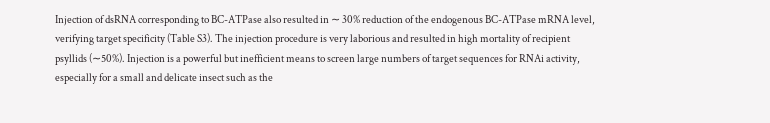Injection of dsRNA corresponding to BC-ATPase also resulted in ∼ 30% reduction of the endogenous BC-ATPase mRNA level, verifying target specificity (Table S3). The injection procedure is very laborious and resulted in high mortality of recipient psyllids (∼50%). Injection is a powerful but inefficient means to screen large numbers of target sequences for RNAi activity, especially for a small and delicate insect such as the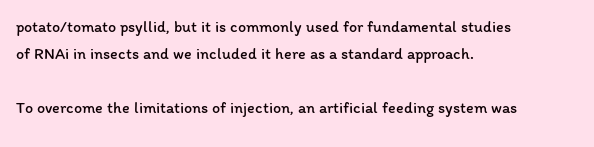potato/tomato psyllid, but it is commonly used for fundamental studies of RNAi in insects and we included it here as a standard approach.

To overcome the limitations of injection, an artificial feeding system was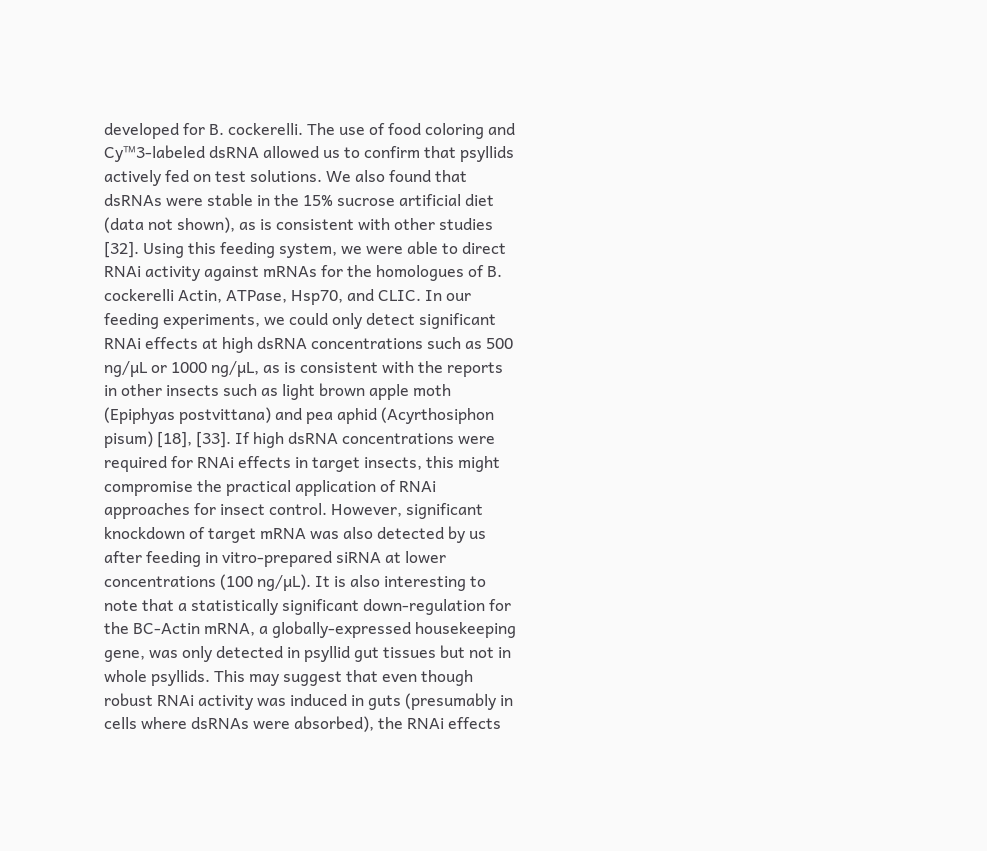developed for B. cockerelli. The use of food coloring and Cy™3-labeled dsRNA allowed us to confirm that psyllids actively fed on test solutions. We also found that dsRNAs were stable in the 15% sucrose artificial diet (data not shown), as is consistent with other studies [32]. Using this feeding system, we were able to direct RNAi activity against mRNAs for the homologues of B. cockerelli Actin, ATPase, Hsp70, and CLIC. In our feeding experiments, we could only detect significant RNAi effects at high dsRNA concentrations such as 500 ng/µL or 1000 ng/µL, as is consistent with the reports in other insects such as light brown apple moth (Epiphyas postvittana) and pea aphid (Acyrthosiphon pisum) [18], [33]. If high dsRNA concentrations were required for RNAi effects in target insects, this might compromise the practical application of RNAi approaches for insect control. However, significant knockdown of target mRNA was also detected by us after feeding in vitro-prepared siRNA at lower concentrations (100 ng/µL). It is also interesting to note that a statistically significant down-regulation for the BC-Actin mRNA, a globally-expressed housekeeping gene, was only detected in psyllid gut tissues but not in whole psyllids. This may suggest that even though robust RNAi activity was induced in guts (presumably in cells where dsRNAs were absorbed), the RNAi effects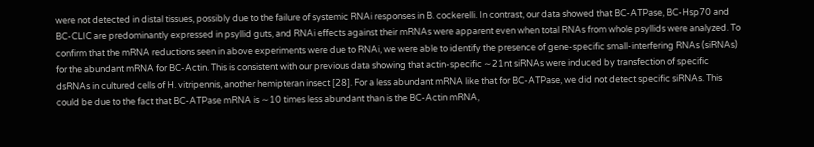were not detected in distal tissues, possibly due to the failure of systemic RNAi responses in B. cockerelli. In contrast, our data showed that BC-ATPase, BC-Hsp70 and BC-CLIC are predominantly expressed in psyllid guts, and RNAi effects against their mRNAs were apparent even when total RNAs from whole psyllids were analyzed. To confirm that the mRNA reductions seen in above experiments were due to RNAi, we were able to identify the presence of gene-specific small-interfering RNAs (siRNAs) for the abundant mRNA for BC-Actin. This is consistent with our previous data showing that actin-specific ∼21nt siRNAs were induced by transfection of specific dsRNAs in cultured cells of H. vitripennis, another hemipteran insect [28]. For a less abundant mRNA like that for BC-ATPase, we did not detect specific siRNAs. This could be due to the fact that BC-ATPase mRNA is ∼10 times less abundant than is the BC-Actin mRNA,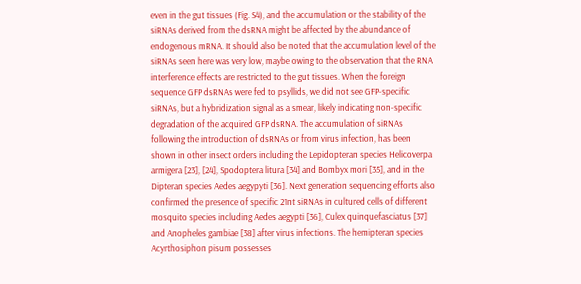even in the gut tissues (Fig. S4), and the accumulation or the stability of the siRNAs derived from the dsRNA might be affected by the abundance of endogenous mRNA. It should also be noted that the accumulation level of the siRNAs seen here was very low, maybe owing to the observation that the RNA interference effects are restricted to the gut tissues. When the foreign sequence GFP dsRNAs were fed to psyllids, we did not see GFP-specific siRNAs, but a hybridization signal as a smear, likely indicating non-specific degradation of the acquired GFP dsRNA. The accumulation of siRNAs following the introduction of dsRNAs or from virus infection, has been shown in other insect orders including the Lepidopteran species Helicoverpa armigera [23], [24], Spodoptera litura [34] and Bombyx mori [35], and in the Dipteran species Aedes aegypyti [36]. Next generation sequencing efforts also confirmed the presence of specific 21nt siRNAs in cultured cells of different mosquito species including Aedes aegypti [36], Culex quinquefasciatus [37] and Anopheles gambiae [38] after virus infections. The hemipteran species Acyrthosiphon pisum possesses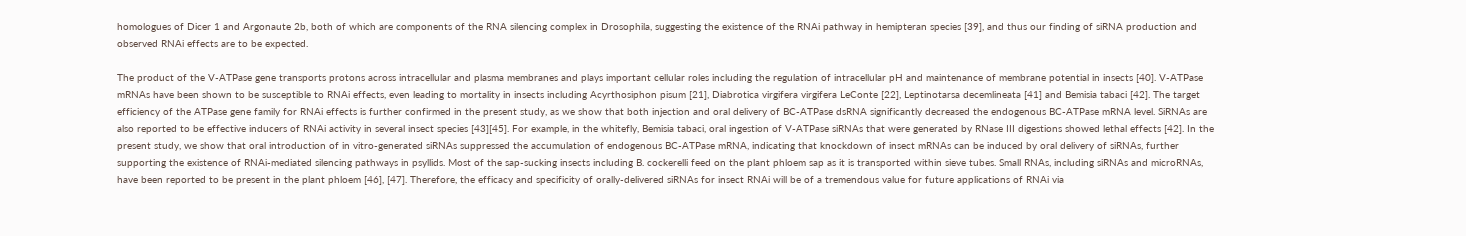homologues of Dicer 1 and Argonaute 2b, both of which are components of the RNA silencing complex in Drosophila, suggesting the existence of the RNAi pathway in hemipteran species [39], and thus our finding of siRNA production and observed RNAi effects are to be expected.

The product of the V-ATPase gene transports protons across intracellular and plasma membranes and plays important cellular roles including the regulation of intracellular pH and maintenance of membrane potential in insects [40]. V-ATPase mRNAs have been shown to be susceptible to RNAi effects, even leading to mortality in insects including Acyrthosiphon pisum [21], Diabrotica virgifera virgifera LeConte [22], Leptinotarsa decemlineata [41] and Bemisia tabaci [42]. The target efficiency of the ATPase gene family for RNAi effects is further confirmed in the present study, as we show that both injection and oral delivery of BC-ATPase dsRNA significantly decreased the endogenous BC-ATPase mRNA level. SiRNAs are also reported to be effective inducers of RNAi activity in several insect species [43][45]. For example, in the whitefly, Bemisia tabaci, oral ingestion of V-ATPase siRNAs that were generated by RNase III digestions showed lethal effects [42]. In the present study, we show that oral introduction of in vitro-generated siRNAs suppressed the accumulation of endogenous BC-ATPase mRNA, indicating that knockdown of insect mRNAs can be induced by oral delivery of siRNAs, further supporting the existence of RNAi-mediated silencing pathways in psyllids. Most of the sap-sucking insects including B. cockerelli feed on the plant phloem sap as it is transported within sieve tubes. Small RNAs, including siRNAs and microRNAs, have been reported to be present in the plant phloem [46], [47]. Therefore, the efficacy and specificity of orally-delivered siRNAs for insect RNAi will be of a tremendous value for future applications of RNAi via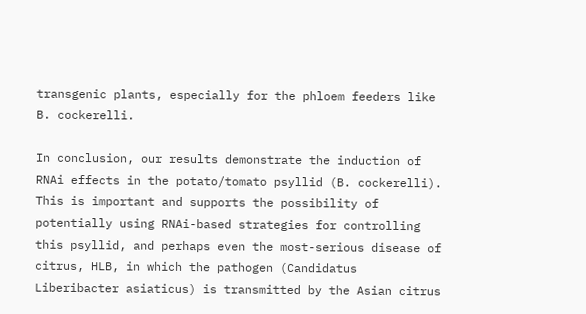transgenic plants, especially for the phloem feeders like B. cockerelli.

In conclusion, our results demonstrate the induction of RNAi effects in the potato/tomato psyllid (B. cockerelli). This is important and supports the possibility of potentially using RNAi-based strategies for controlling this psyllid, and perhaps even the most-serious disease of citrus, HLB, in which the pathogen (Candidatus Liberibacter asiaticus) is transmitted by the Asian citrus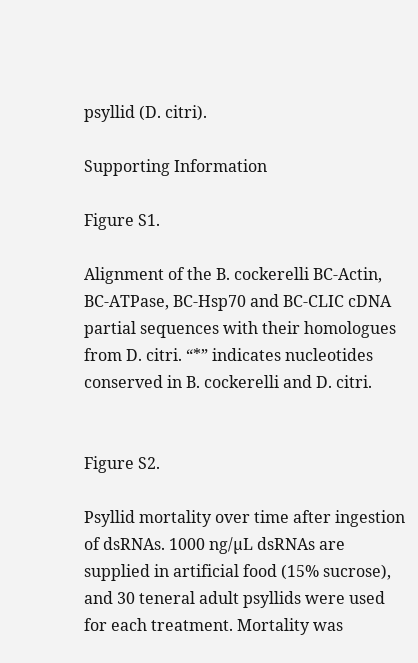psyllid (D. citri).

Supporting Information

Figure S1.

Alignment of the B. cockerelli BC-Actin, BC-ATPase, BC-Hsp70 and BC-CLIC cDNA partial sequences with their homologues from D. citri. “*” indicates nucleotides conserved in B. cockerelli and D. citri.


Figure S2.

Psyllid mortality over time after ingestion of dsRNAs. 1000 ng/µL dsRNAs are supplied in artificial food (15% sucrose), and 30 teneral adult psyllids were used for each treatment. Mortality was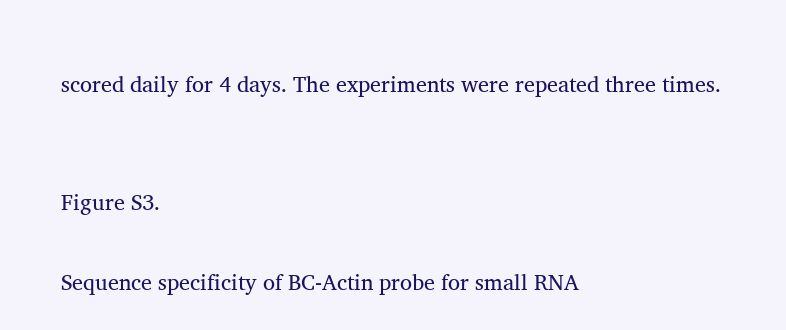scored daily for 4 days. The experiments were repeated three times.


Figure S3.

Sequence specificity of BC-Actin probe for small RNA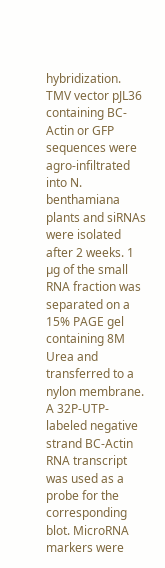hybridization. TMV vector pJL36 containing BC-Actin or GFP sequences were agro-infiltrated into N. benthamiana plants and siRNAs were isolated after 2 weeks. 1 µg of the small RNA fraction was separated on a 15% PAGE gel containing 8M Urea and transferred to a nylon membrane. A 32P-UTP-labeled negative strand BC-Actin RNA transcript was used as a probe for the corresponding blot. MicroRNA markers were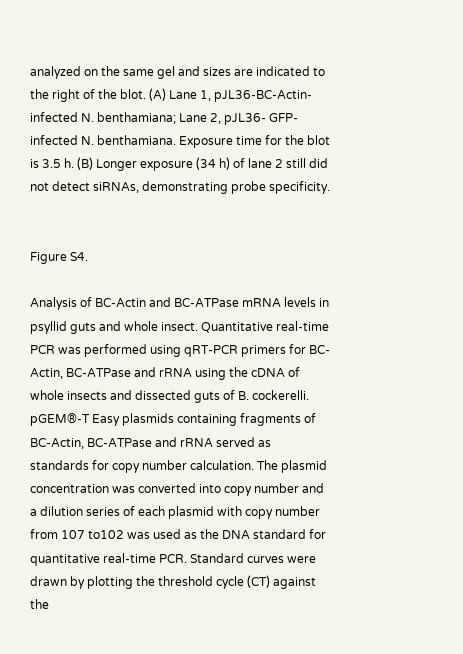analyzed on the same gel and sizes are indicated to the right of the blot. (A) Lane 1, pJL36-BC-Actin-infected N. benthamiana; Lane 2, pJL36- GFP-infected N. benthamiana. Exposure time for the blot is 3.5 h. (B) Longer exposure (34 h) of lane 2 still did not detect siRNAs, demonstrating probe specificity.


Figure S4.

Analysis of BC-Actin and BC-ATPase mRNA levels in psyllid guts and whole insect. Quantitative real-time PCR was performed using qRT-PCR primers for BC-Actin, BC-ATPase and rRNA using the cDNA of whole insects and dissected guts of B. cockerelli. pGEM®-T Easy plasmids containing fragments of BC-Actin, BC-ATPase and rRNA served as standards for copy number calculation. The plasmid concentration was converted into copy number and a dilution series of each plasmid with copy number from 107 to102 was used as the DNA standard for quantitative real-time PCR. Standard curves were drawn by plotting the threshold cycle (CT) against the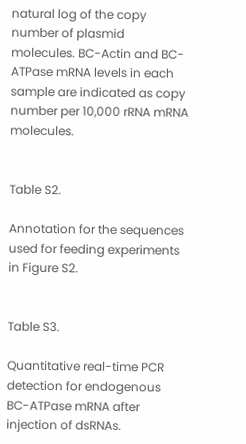natural log of the copy number of plasmid molecules. BC-Actin and BC-ATPase mRNA levels in each sample are indicated as copy number per 10,000 rRNA mRNA molecules.


Table S2.

Annotation for the sequences used for feeding experiments in Figure S2.


Table S3.

Quantitative real-time PCR detection for endogenous BC-ATPase mRNA after injection of dsRNAs.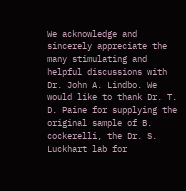We acknowledge and sincerely appreciate the many stimulating and helpful discussions with Dr. John A. Lindbo. We would like to thank Dr. T. D. Paine for supplying the original sample of B. cockerelli, the Dr. S. Luckhart lab for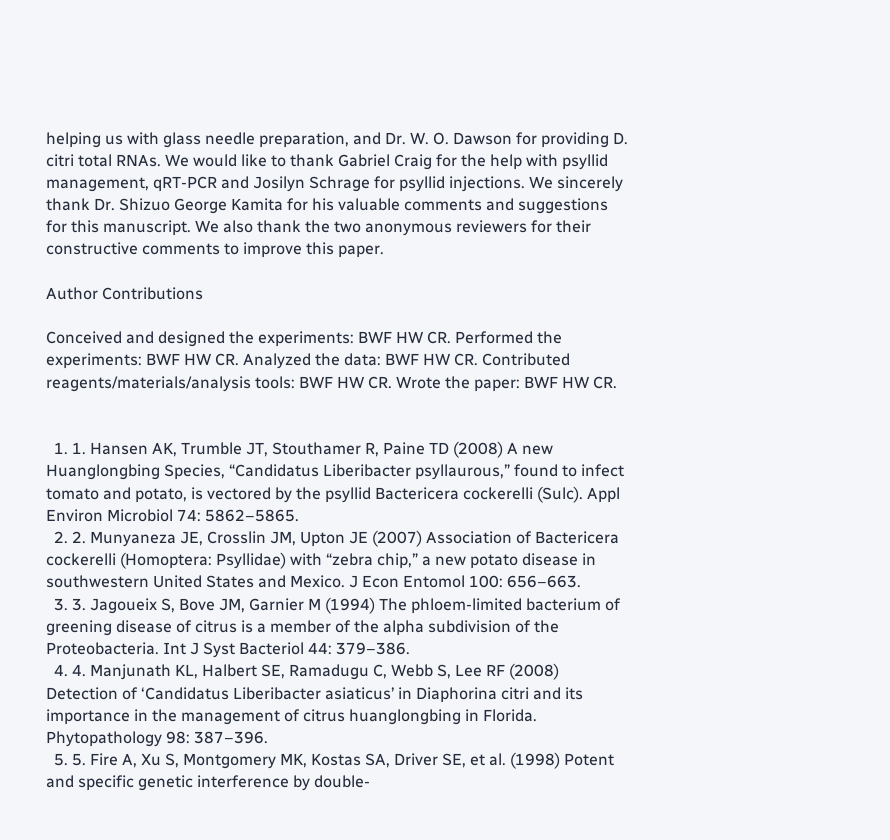helping us with glass needle preparation, and Dr. W. O. Dawson for providing D. citri total RNAs. We would like to thank Gabriel Craig for the help with psyllid management, qRT-PCR and Josilyn Schrage for psyllid injections. We sincerely thank Dr. Shizuo George Kamita for his valuable comments and suggestions for this manuscript. We also thank the two anonymous reviewers for their constructive comments to improve this paper.

Author Contributions

Conceived and designed the experiments: BWF HW CR. Performed the experiments: BWF HW CR. Analyzed the data: BWF HW CR. Contributed reagents/materials/analysis tools: BWF HW CR. Wrote the paper: BWF HW CR.


  1. 1. Hansen AK, Trumble JT, Stouthamer R, Paine TD (2008) A new Huanglongbing Species, “Candidatus Liberibacter psyllaurous,” found to infect tomato and potato, is vectored by the psyllid Bactericera cockerelli (Sulc). Appl Environ Microbiol 74: 5862–5865.
  2. 2. Munyaneza JE, Crosslin JM, Upton JE (2007) Association of Bactericera cockerelli (Homoptera: Psyllidae) with “zebra chip,” a new potato disease in southwestern United States and Mexico. J Econ Entomol 100: 656–663.
  3. 3. Jagoueix S, Bove JM, Garnier M (1994) The phloem-limited bacterium of greening disease of citrus is a member of the alpha subdivision of the Proteobacteria. Int J Syst Bacteriol 44: 379–386.
  4. 4. Manjunath KL, Halbert SE, Ramadugu C, Webb S, Lee RF (2008) Detection of ‘Candidatus Liberibacter asiaticus’ in Diaphorina citri and its importance in the management of citrus huanglongbing in Florida. Phytopathology 98: 387–396.
  5. 5. Fire A, Xu S, Montgomery MK, Kostas SA, Driver SE, et al. (1998) Potent and specific genetic interference by double-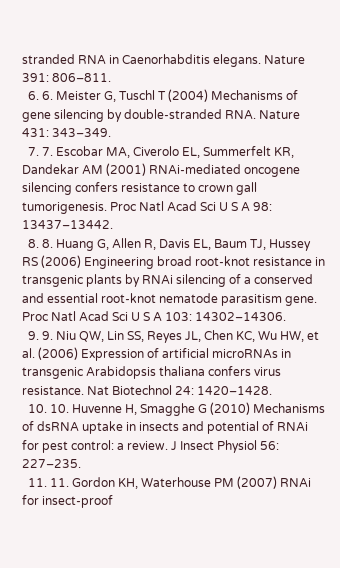stranded RNA in Caenorhabditis elegans. Nature 391: 806–811.
  6. 6. Meister G, Tuschl T (2004) Mechanisms of gene silencing by double-stranded RNA. Nature 431: 343–349.
  7. 7. Escobar MA, Civerolo EL, Summerfelt KR, Dandekar AM (2001) RNAi-mediated oncogene silencing confers resistance to crown gall tumorigenesis. Proc Natl Acad Sci U S A 98: 13437–13442.
  8. 8. Huang G, Allen R, Davis EL, Baum TJ, Hussey RS (2006) Engineering broad root-knot resistance in transgenic plants by RNAi silencing of a conserved and essential root-knot nematode parasitism gene. Proc Natl Acad Sci U S A 103: 14302–14306.
  9. 9. Niu QW, Lin SS, Reyes JL, Chen KC, Wu HW, et al. (2006) Expression of artificial microRNAs in transgenic Arabidopsis thaliana confers virus resistance. Nat Biotechnol 24: 1420–1428.
  10. 10. Huvenne H, Smagghe G (2010) Mechanisms of dsRNA uptake in insects and potential of RNAi for pest control: a review. J Insect Physiol 56: 227–235.
  11. 11. Gordon KH, Waterhouse PM (2007) RNAi for insect-proof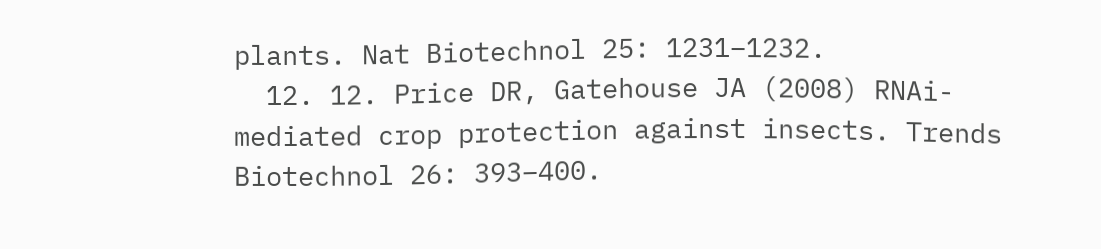plants. Nat Biotechnol 25: 1231–1232.
  12. 12. Price DR, Gatehouse JA (2008) RNAi-mediated crop protection against insects. Trends Biotechnol 26: 393–400.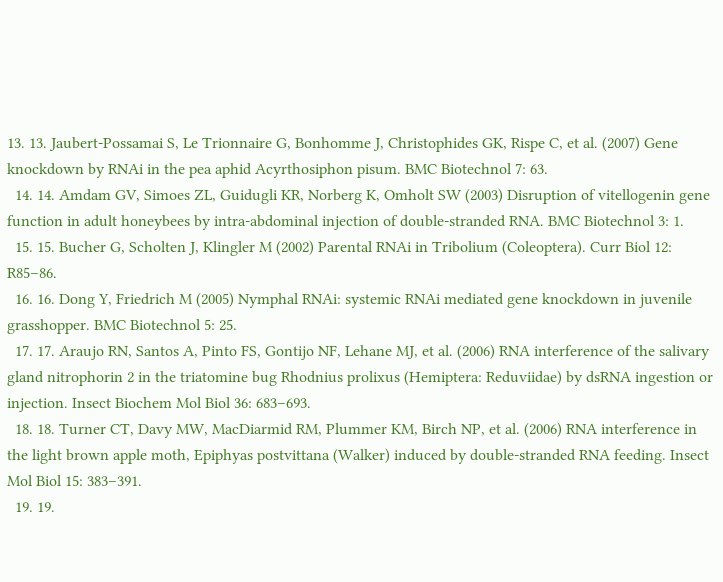13. 13. Jaubert-Possamai S, Le Trionnaire G, Bonhomme J, Christophides GK, Rispe C, et al. (2007) Gene knockdown by RNAi in the pea aphid Acyrthosiphon pisum. BMC Biotechnol 7: 63.
  14. 14. Amdam GV, Simoes ZL, Guidugli KR, Norberg K, Omholt SW (2003) Disruption of vitellogenin gene function in adult honeybees by intra-abdominal injection of double-stranded RNA. BMC Biotechnol 3: 1.
  15. 15. Bucher G, Scholten J, Klingler M (2002) Parental RNAi in Tribolium (Coleoptera). Curr Biol 12: R85–86.
  16. 16. Dong Y, Friedrich M (2005) Nymphal RNAi: systemic RNAi mediated gene knockdown in juvenile grasshopper. BMC Biotechnol 5: 25.
  17. 17. Araujo RN, Santos A, Pinto FS, Gontijo NF, Lehane MJ, et al. (2006) RNA interference of the salivary gland nitrophorin 2 in the triatomine bug Rhodnius prolixus (Hemiptera: Reduviidae) by dsRNA ingestion or injection. Insect Biochem Mol Biol 36: 683–693.
  18. 18. Turner CT, Davy MW, MacDiarmid RM, Plummer KM, Birch NP, et al. (2006) RNA interference in the light brown apple moth, Epiphyas postvittana (Walker) induced by double-stranded RNA feeding. Insect Mol Biol 15: 383–391.
  19. 19.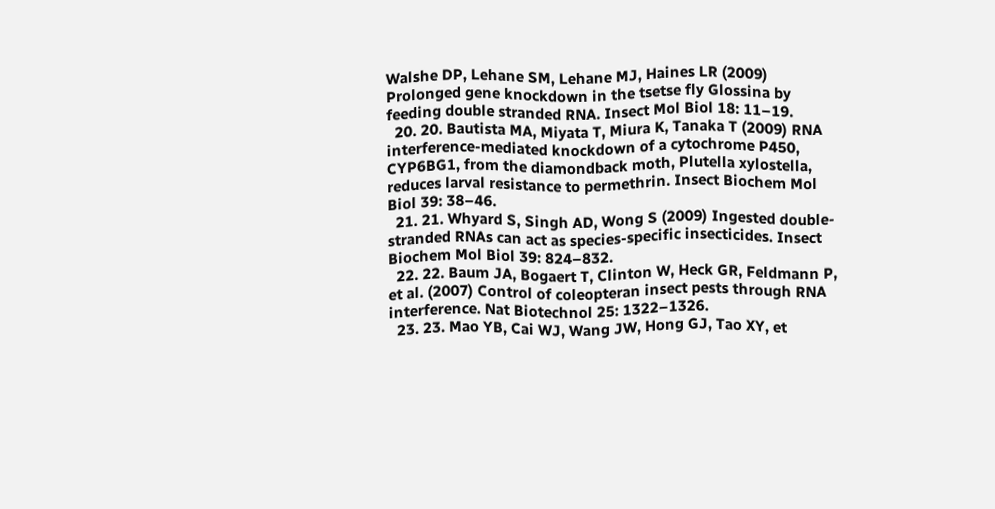Walshe DP, Lehane SM, Lehane MJ, Haines LR (2009) Prolonged gene knockdown in the tsetse fly Glossina by feeding double stranded RNA. Insect Mol Biol 18: 11–19.
  20. 20. Bautista MA, Miyata T, Miura K, Tanaka T (2009) RNA interference-mediated knockdown of a cytochrome P450, CYP6BG1, from the diamondback moth, Plutella xylostella, reduces larval resistance to permethrin. Insect Biochem Mol Biol 39: 38–46.
  21. 21. Whyard S, Singh AD, Wong S (2009) Ingested double-stranded RNAs can act as species-specific insecticides. Insect Biochem Mol Biol 39: 824–832.
  22. 22. Baum JA, Bogaert T, Clinton W, Heck GR, Feldmann P, et al. (2007) Control of coleopteran insect pests through RNA interference. Nat Biotechnol 25: 1322–1326.
  23. 23. Mao YB, Cai WJ, Wang JW, Hong GJ, Tao XY, et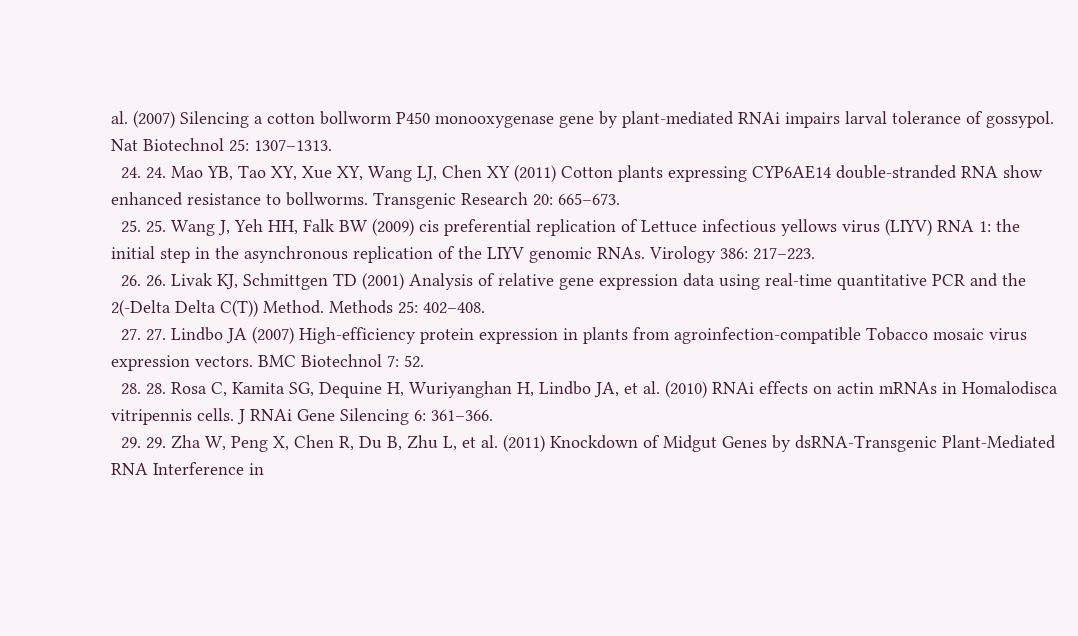al. (2007) Silencing a cotton bollworm P450 monooxygenase gene by plant-mediated RNAi impairs larval tolerance of gossypol. Nat Biotechnol 25: 1307–1313.
  24. 24. Mao YB, Tao XY, Xue XY, Wang LJ, Chen XY (2011) Cotton plants expressing CYP6AE14 double-stranded RNA show enhanced resistance to bollworms. Transgenic Research 20: 665–673.
  25. 25. Wang J, Yeh HH, Falk BW (2009) cis preferential replication of Lettuce infectious yellows virus (LIYV) RNA 1: the initial step in the asynchronous replication of the LIYV genomic RNAs. Virology 386: 217–223.
  26. 26. Livak KJ, Schmittgen TD (2001) Analysis of relative gene expression data using real-time quantitative PCR and the 2(-Delta Delta C(T)) Method. Methods 25: 402–408.
  27. 27. Lindbo JA (2007) High-efficiency protein expression in plants from agroinfection-compatible Tobacco mosaic virus expression vectors. BMC Biotechnol 7: 52.
  28. 28. Rosa C, Kamita SG, Dequine H, Wuriyanghan H, Lindbo JA, et al. (2010) RNAi effects on actin mRNAs in Homalodisca vitripennis cells. J RNAi Gene Silencing 6: 361–366.
  29. 29. Zha W, Peng X, Chen R, Du B, Zhu L, et al. (2011) Knockdown of Midgut Genes by dsRNA-Transgenic Plant-Mediated RNA Interference in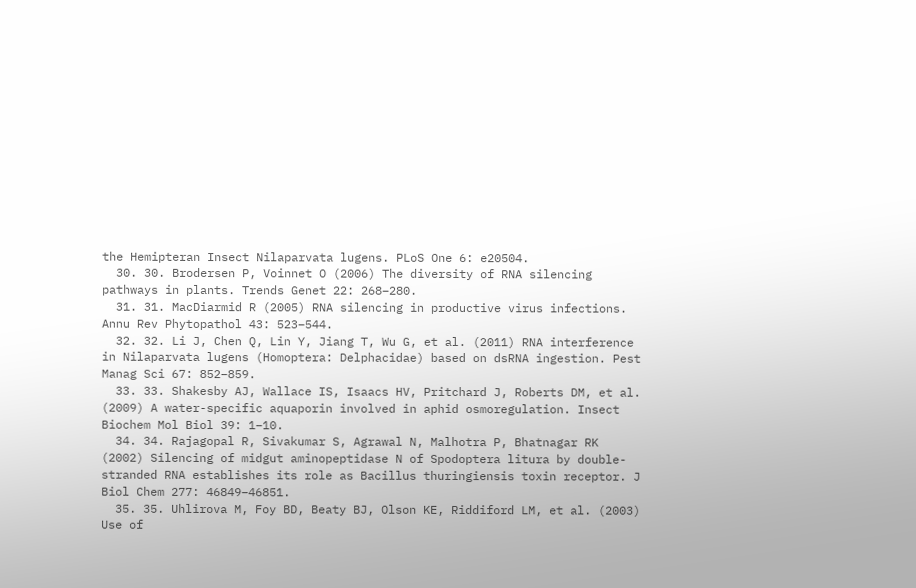the Hemipteran Insect Nilaparvata lugens. PLoS One 6: e20504.
  30. 30. Brodersen P, Voinnet O (2006) The diversity of RNA silencing pathways in plants. Trends Genet 22: 268–280.
  31. 31. MacDiarmid R (2005) RNA silencing in productive virus infections. Annu Rev Phytopathol 43: 523–544.
  32. 32. Li J, Chen Q, Lin Y, Jiang T, Wu G, et al. (2011) RNA interference in Nilaparvata lugens (Homoptera: Delphacidae) based on dsRNA ingestion. Pest Manag Sci 67: 852–859.
  33. 33. Shakesby AJ, Wallace IS, Isaacs HV, Pritchard J, Roberts DM, et al. (2009) A water-specific aquaporin involved in aphid osmoregulation. Insect Biochem Mol Biol 39: 1–10.
  34. 34. Rajagopal R, Sivakumar S, Agrawal N, Malhotra P, Bhatnagar RK (2002) Silencing of midgut aminopeptidase N of Spodoptera litura by double-stranded RNA establishes its role as Bacillus thuringiensis toxin receptor. J Biol Chem 277: 46849–46851.
  35. 35. Uhlirova M, Foy BD, Beaty BJ, Olson KE, Riddiford LM, et al. (2003) Use of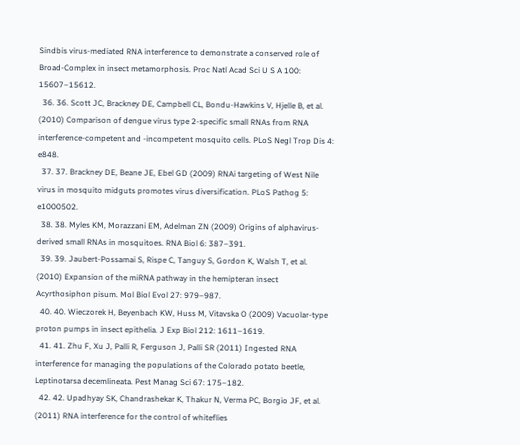Sindbis virus-mediated RNA interference to demonstrate a conserved role of Broad-Complex in insect metamorphosis. Proc Natl Acad Sci U S A 100: 15607–15612.
  36. 36. Scott JC, Brackney DE, Campbell CL, Bondu-Hawkins V, Hjelle B, et al. (2010) Comparison of dengue virus type 2-specific small RNAs from RNA interference-competent and -incompetent mosquito cells. PLoS Negl Trop Dis 4: e848.
  37. 37. Brackney DE, Beane JE, Ebel GD (2009) RNAi targeting of West Nile virus in mosquito midguts promotes virus diversification. PLoS Pathog 5: e1000502.
  38. 38. Myles KM, Morazzani EM, Adelman ZN (2009) Origins of alphavirus-derived small RNAs in mosquitoes. RNA Biol 6: 387–391.
  39. 39. Jaubert-Possamai S, Rispe C, Tanguy S, Gordon K, Walsh T, et al. (2010) Expansion of the miRNA pathway in the hemipteran insect Acyrthosiphon pisum. Mol Biol Evol 27: 979–987.
  40. 40. Wieczorek H, Beyenbach KW, Huss M, Vitavska O (2009) Vacuolar-type proton pumps in insect epithelia. J Exp Biol 212: 1611–1619.
  41. 41. Zhu F, Xu J, Palli R, Ferguson J, Palli SR (2011) Ingested RNA interference for managing the populations of the Colorado potato beetle, Leptinotarsa decemlineata. Pest Manag Sci 67: 175–182.
  42. 42. Upadhyay SK, Chandrashekar K, Thakur N, Verma PC, Borgio JF, et al. (2011) RNA interference for the control of whiteflies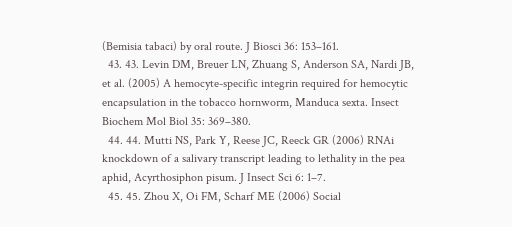(Bemisia tabaci) by oral route. J Biosci 36: 153–161.
  43. 43. Levin DM, Breuer LN, Zhuang S, Anderson SA, Nardi JB, et al. (2005) A hemocyte-specific integrin required for hemocytic encapsulation in the tobacco hornworm, Manduca sexta. Insect Biochem Mol Biol 35: 369–380.
  44. 44. Mutti NS, Park Y, Reese JC, Reeck GR (2006) RNAi knockdown of a salivary transcript leading to lethality in the pea aphid, Acyrthosiphon pisum. J Insect Sci 6: 1–7.
  45. 45. Zhou X, Oi FM, Scharf ME (2006) Social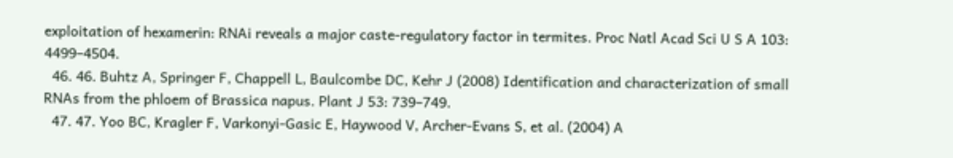exploitation of hexamerin: RNAi reveals a major caste-regulatory factor in termites. Proc Natl Acad Sci U S A 103: 4499–4504.
  46. 46. Buhtz A, Springer F, Chappell L, Baulcombe DC, Kehr J (2008) Identification and characterization of small RNAs from the phloem of Brassica napus. Plant J 53: 739–749.
  47. 47. Yoo BC, Kragler F, Varkonyi-Gasic E, Haywood V, Archer-Evans S, et al. (2004) A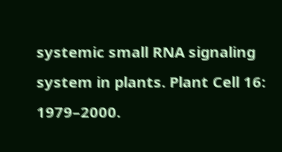systemic small RNA signaling system in plants. Plant Cell 16: 1979–2000.